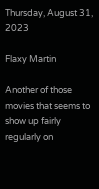Thursday, August 31, 2023

Flaxy Martin

Another of those movies that seems to show up fairly regularly on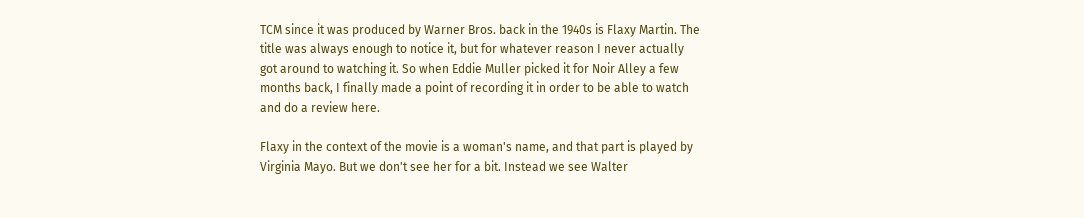TCM since it was produced by Warner Bros. back in the 1940s is Flaxy Martin. The title was always enough to notice it, but for whatever reason I never actually got around to watching it. So when Eddie Muller picked it for Noir Alley a few months back, I finally made a point of recording it in order to be able to watch and do a review here.

Flaxy in the context of the movie is a woman's name, and that part is played by Virginia Mayo. But we don't see her for a bit. Instead we see Walter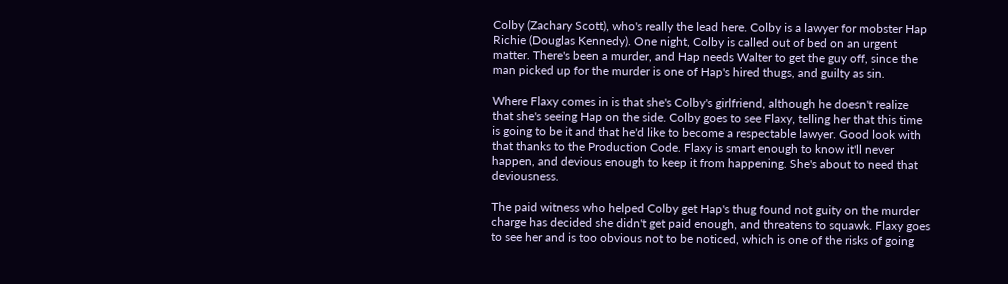Colby (Zachary Scott), who's really the lead here. Colby is a lawyer for mobster Hap Richie (Douglas Kennedy). One night, Colby is called out of bed on an urgent matter. There's been a murder, and Hap needs Walter to get the guy off, since the man picked up for the murder is one of Hap's hired thugs, and guilty as sin.

Where Flaxy comes in is that she's Colby's girlfriend, although he doesn't realize that she's seeing Hap on the side. Colby goes to see Flaxy, telling her that this time is going to be it and that he'd like to become a respectable lawyer. Good look with that thanks to the Production Code. Flaxy is smart enough to know it'll never happen, and devious enough to keep it from happening. She's about to need that deviousness.

The paid witness who helped Colby get Hap's thug found not guity on the murder charge has decided she didn't get paid enough, and threatens to squawk. Flaxy goes to see her and is too obvious not to be noticed, which is one of the risks of going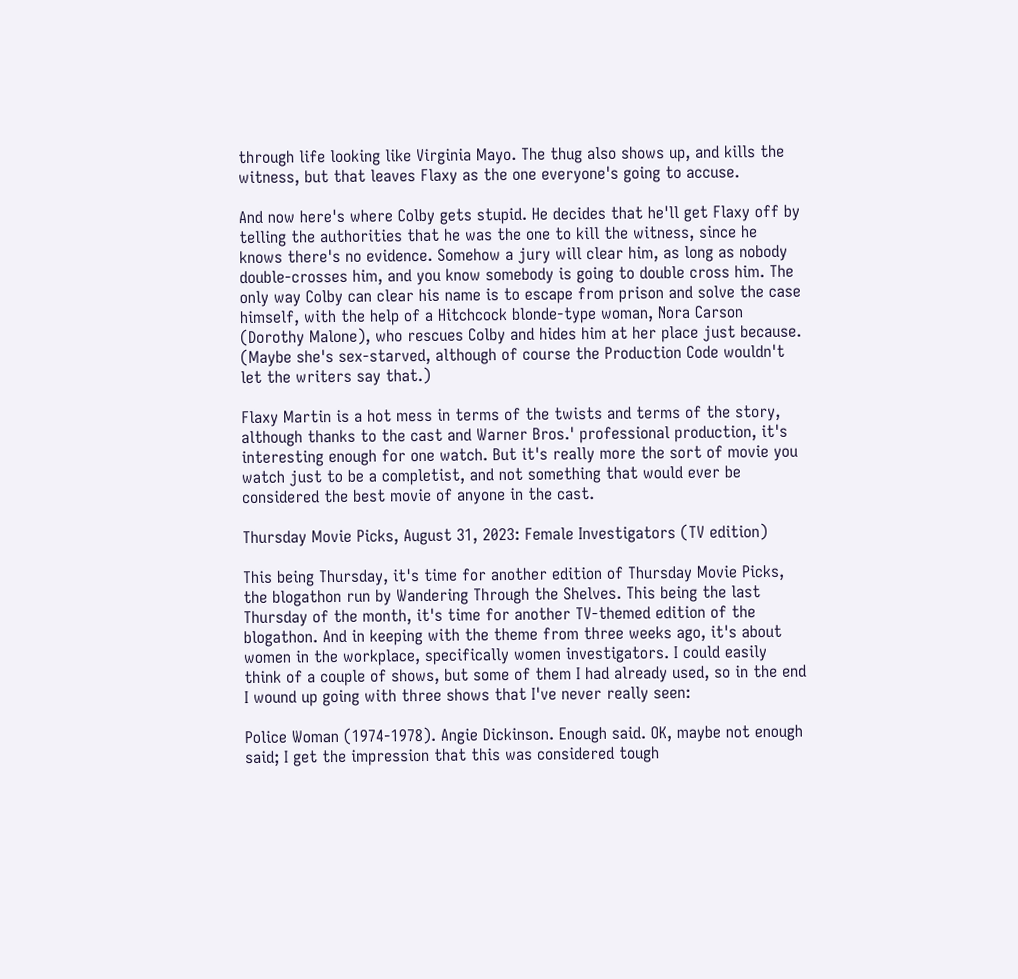through life looking like Virginia Mayo. The thug also shows up, and kills the witness, but that leaves Flaxy as the one everyone's going to accuse.

And now here's where Colby gets stupid. He decides that he'll get Flaxy off by telling the authorities that he was the one to kill the witness, since he knows there's no evidence. Somehow a jury will clear him, as long as nobody double-crosses him, and you know somebody is going to double cross him. The only way Colby can clear his name is to escape from prison and solve the case himself, with the help of a Hitchcock blonde-type woman, Nora Carson (Dorothy Malone), who rescues Colby and hides him at her place just because. (Maybe she's sex-starved, although of course the Production Code wouldn't let the writers say that.)

Flaxy Martin is a hot mess in terms of the twists and terms of the story, although thanks to the cast and Warner Bros.' professional production, it's interesting enough for one watch. But it's really more the sort of movie you watch just to be a completist, and not something that would ever be considered the best movie of anyone in the cast.

Thursday Movie Picks, August 31, 2023: Female Investigators (TV edition)

This being Thursday, it's time for another edition of Thursday Movie Picks, the blogathon run by Wandering Through the Shelves. This being the last Thursday of the month, it's time for another TV-themed edition of the blogathon. And in keeping with the theme from three weeks ago, it's about women in the workplace, specifically women investigators. I could easily think of a couple of shows, but some of them I had already used, so in the end I wound up going with three shows that I've never really seen:

Police Woman (1974-1978). Angie Dickinson. Enough said. OK, maybe not enough said; I get the impression that this was considered tough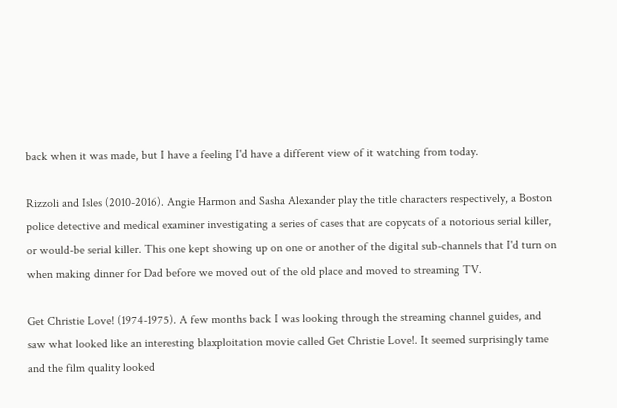back when it was made, but I have a feeling I'd have a different view of it watching from today.

Rizzoli and Isles (2010-2016). Angie Harmon and Sasha Alexander play the title characters respectively, a Boston police detective and medical examiner investigating a series of cases that are copycats of a notorious serial killer, or would-be serial killer. This one kept showing up on one or another of the digital sub-channels that I'd turn on when making dinner for Dad before we moved out of the old place and moved to streaming TV.

Get Christie Love! (1974-1975). A few months back I was looking through the streaming channel guides, and saw what looked like an interesting blaxploitation movie called Get Christie Love!. It seemed surprisingly tame and the film quality looked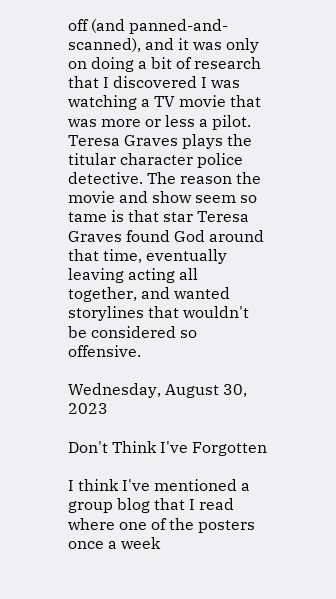off (and panned-and-scanned), and it was only on doing a bit of research that I discovered I was watching a TV movie that was more or less a pilot. Teresa Graves plays the titular character police detective. The reason the movie and show seem so tame is that star Teresa Graves found God around that time, eventually leaving acting all together, and wanted storylines that wouldn't be considered so offensive.

Wednesday, August 30, 2023

Don't Think I've Forgotten

I think I've mentioned a group blog that I read where one of the posters once a week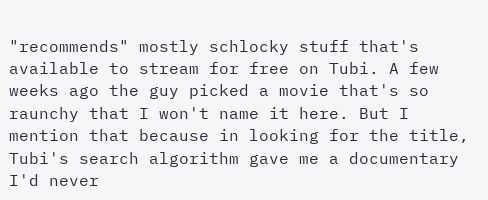"recommends" mostly schlocky stuff that's available to stream for free on Tubi. A few weeks ago the guy picked a movie that's so raunchy that I won't name it here. But I mention that because in looking for the title, Tubi's search algorithm gave me a documentary I'd never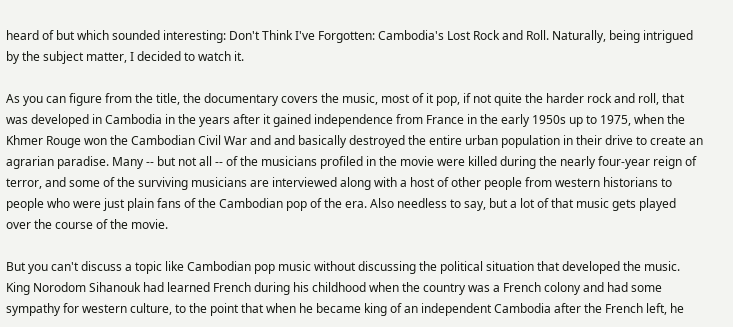heard of but which sounded interesting: Don't Think I've Forgotten: Cambodia's Lost Rock and Roll. Naturally, being intrigued by the subject matter, I decided to watch it.

As you can figure from the title, the documentary covers the music, most of it pop, if not quite the harder rock and roll, that was developed in Cambodia in the years after it gained independence from France in the early 1950s up to 1975, when the Khmer Rouge won the Cambodian Civil War and and basically destroyed the entire urban population in their drive to create an agrarian paradise. Many -- but not all -- of the musicians profiled in the movie were killed during the nearly four-year reign of terror, and some of the surviving musicians are interviewed along with a host of other people from western historians to people who were just plain fans of the Cambodian pop of the era. Also needless to say, but a lot of that music gets played over the course of the movie.

But you can't discuss a topic like Cambodian pop music without discussing the political situation that developed the music. King Norodom Sihanouk had learned French during his childhood when the country was a French colony and had some sympathy for western culture, to the point that when he became king of an independent Cambodia after the French left, he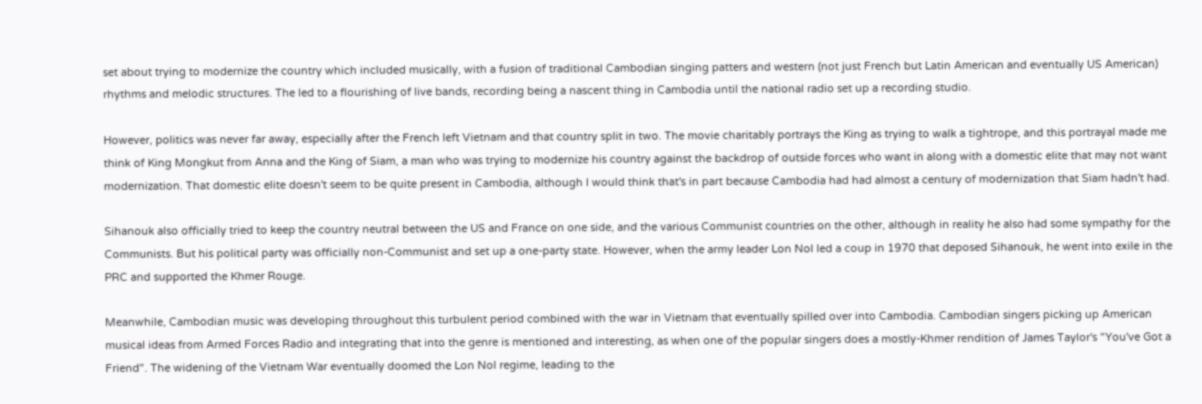set about trying to modernize the country which included musically, with a fusion of traditional Cambodian singing patters and western (not just French but Latin American and eventually US American) rhythms and melodic structures. The led to a flourishing of live bands, recording being a nascent thing in Cambodia until the national radio set up a recording studio.

However, politics was never far away, especially after the French left Vietnam and that country split in two. The movie charitably portrays the King as trying to walk a tightrope, and this portrayal made me think of King Mongkut from Anna and the King of Siam, a man who was trying to modernize his country against the backdrop of outside forces who want in along with a domestic elite that may not want modernization. That domestic elite doesn't seem to be quite present in Cambodia, although I would think that's in part because Cambodia had had almost a century of modernization that Siam hadn't had.

Sihanouk also officially tried to keep the country neutral between the US and France on one side, and the various Communist countries on the other, although in reality he also had some sympathy for the Communists. But his political party was officially non-Communist and set up a one-party state. However, when the army leader Lon Nol led a coup in 1970 that deposed Sihanouk, he went into exile in the PRC and supported the Khmer Rouge.

Meanwhile, Cambodian music was developing throughout this turbulent period combined with the war in Vietnam that eventually spilled over into Cambodia. Cambodian singers picking up American musical ideas from Armed Forces Radio and integrating that into the genre is mentioned and interesting, as when one of the popular singers does a mostly-Khmer rendition of James Taylor's "You've Got a Friend". The widening of the Vietnam War eventually doomed the Lon Nol regime, leading to the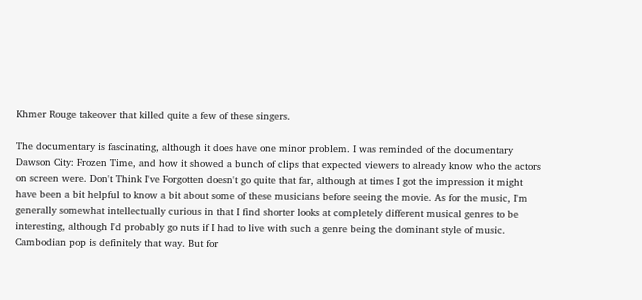Khmer Rouge takeover that killed quite a few of these singers.

The documentary is fascinating, although it does have one minor problem. I was reminded of the documentary Dawson City: Frozen Time, and how it showed a bunch of clips that expected viewers to already know who the actors on screen were. Don't Think I've Forgotten doesn't go quite that far, although at times I got the impression it might have been a bit helpful to know a bit about some of these musicians before seeing the movie. As for the music, I'm generally somewhat intellectually curious in that I find shorter looks at completely different musical genres to be interesting, although I'd probably go nuts if I had to live with such a genre being the dominant style of music. Cambodian pop is definitely that way. But for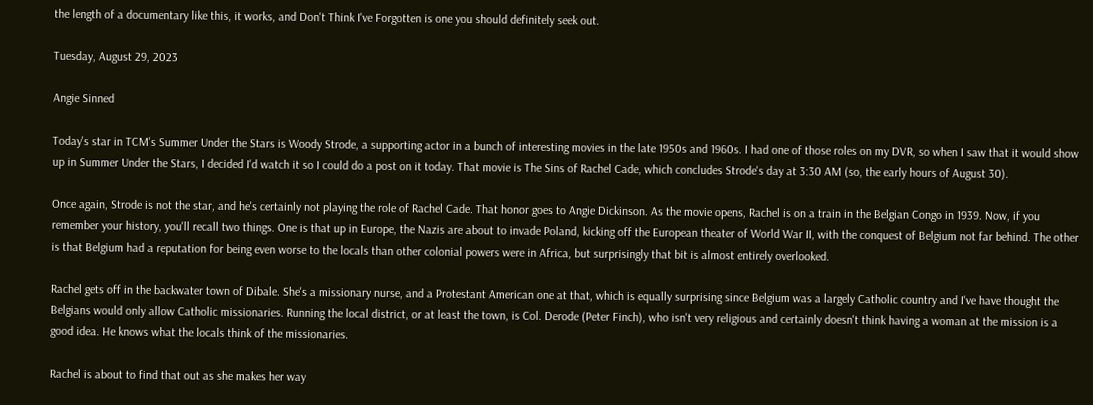the length of a documentary like this, it works, and Don't Think I've Forgotten is one you should definitely seek out.

Tuesday, August 29, 2023

Angie Sinned

Today's star in TCM's Summer Under the Stars is Woody Strode, a supporting actor in a bunch of interesting movies in the late 1950s and 1960s. I had one of those roles on my DVR, so when I saw that it would show up in Summer Under the Stars, I decided I'd watch it so I could do a post on it today. That movie is The Sins of Rachel Cade, which concludes Strode's day at 3:30 AM (so, the early hours of August 30).

Once again, Strode is not the star, and he's certainly not playing the role of Rachel Cade. That honor goes to Angie Dickinson. As the movie opens, Rachel is on a train in the Belgian Congo in 1939. Now, if you remember your history, you'll recall two things. One is that up in Europe, the Nazis are about to invade Poland, kicking off the European theater of World War II, with the conquest of Belgium not far behind. The other is that Belgium had a reputation for being even worse to the locals than other colonial powers were in Africa, but surprisingly that bit is almost entirely overlooked.

Rachel gets off in the backwater town of Dibale. She's a missionary nurse, and a Protestant American one at that, which is equally surprising since Belgium was a largely Catholic country and I've have thought the Belgians would only allow Catholic missionaries. Running the local district, or at least the town, is Col. Derode (Peter Finch), who isn't very religious and certainly doesn't think having a woman at the mission is a good idea. He knows what the locals think of the missionaries.

Rachel is about to find that out as she makes her way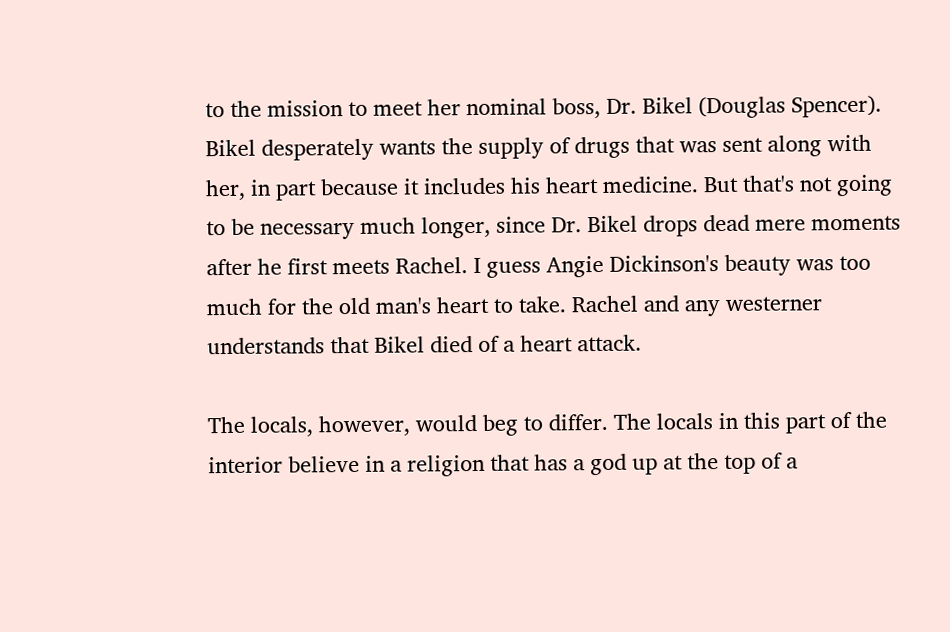to the mission to meet her nominal boss, Dr. Bikel (Douglas Spencer). Bikel desperately wants the supply of drugs that was sent along with her, in part because it includes his heart medicine. But that's not going to be necessary much longer, since Dr. Bikel drops dead mere moments after he first meets Rachel. I guess Angie Dickinson's beauty was too much for the old man's heart to take. Rachel and any westerner understands that Bikel died of a heart attack.

The locals, however, would beg to differ. The locals in this part of the interior believe in a religion that has a god up at the top of a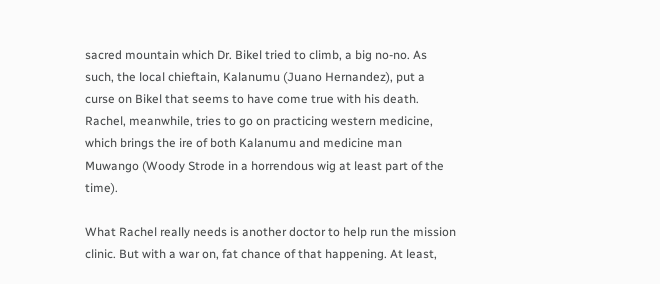sacred mountain which Dr. Bikel tried to climb, a big no-no. As such, the local chieftain, Kalanumu (Juano Hernandez), put a curse on Bikel that seems to have come true with his death. Rachel, meanwhile, tries to go on practicing western medicine, which brings the ire of both Kalanumu and medicine man Muwango (Woody Strode in a horrendous wig at least part of the time).

What Rachel really needs is another doctor to help run the mission clinic. But with a war on, fat chance of that happening. At least,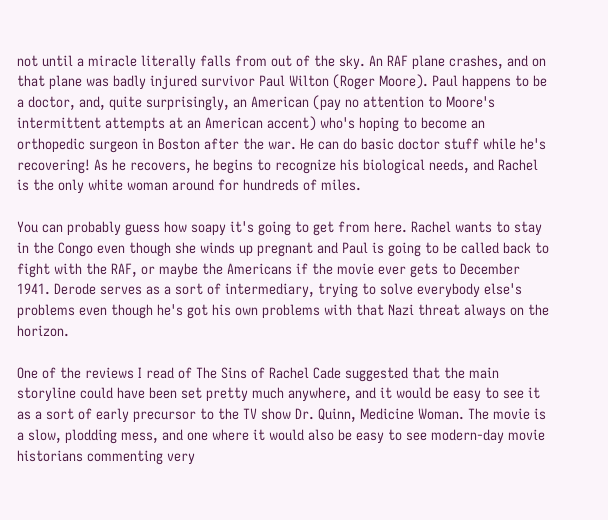not until a miracle literally falls from out of the sky. An RAF plane crashes, and on that plane was badly injured survivor Paul Wilton (Roger Moore). Paul happens to be a doctor, and, quite surprisingly, an American (pay no attention to Moore's intermittent attempts at an American accent) who's hoping to become an orthopedic surgeon in Boston after the war. He can do basic doctor stuff while he's recovering! As he recovers, he begins to recognize his biological needs, and Rachel is the only white woman around for hundreds of miles.

You can probably guess how soapy it's going to get from here. Rachel wants to stay in the Congo even though she winds up pregnant and Paul is going to be called back to fight with the RAF, or maybe the Americans if the movie ever gets to December 1941. Derode serves as a sort of intermediary, trying to solve everybody else's problems even though he's got his own problems with that Nazi threat always on the horizon.

One of the reviews I read of The Sins of Rachel Cade suggested that the main storyline could have been set pretty much anywhere, and it would be easy to see it as a sort of early precursor to the TV show Dr. Quinn, Medicine Woman. The movie is a slow, plodding mess, and one where it would also be easy to see modern-day movie historians commenting very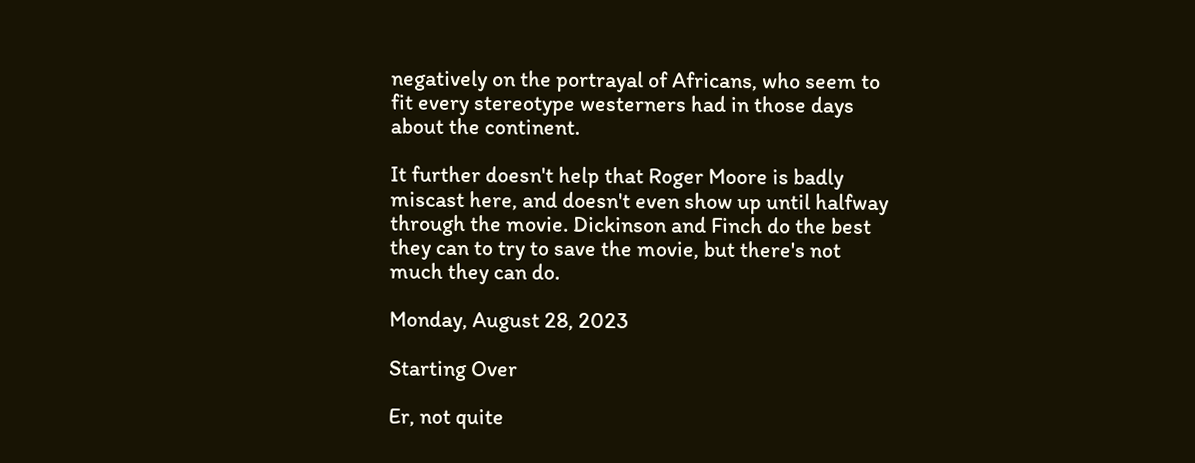negatively on the portrayal of Africans, who seem to fit every stereotype westerners had in those days about the continent.

It further doesn't help that Roger Moore is badly miscast here, and doesn't even show up until halfway through the movie. Dickinson and Finch do the best they can to try to save the movie, but there's not much they can do.

Monday, August 28, 2023

Starting Over

Er, not quite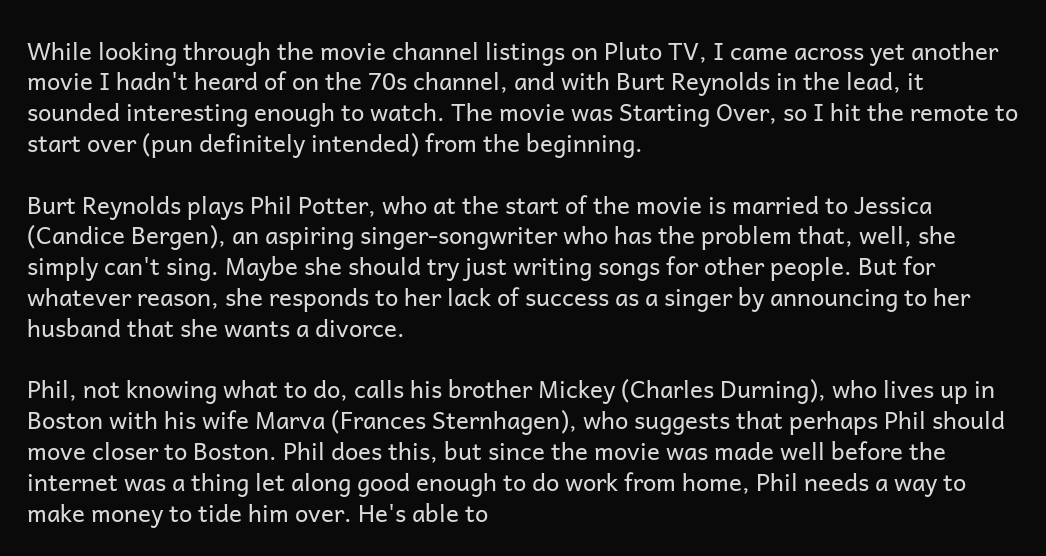While looking through the movie channel listings on Pluto TV, I came across yet another movie I hadn't heard of on the 70s channel, and with Burt Reynolds in the lead, it sounded interesting enough to watch. The movie was Starting Over, so I hit the remote to start over (pun definitely intended) from the beginning.

Burt Reynolds plays Phil Potter, who at the start of the movie is married to Jessica (Candice Bergen), an aspiring singer-songwriter who has the problem that, well, she simply can't sing. Maybe she should try just writing songs for other people. But for whatever reason, she responds to her lack of success as a singer by announcing to her husband that she wants a divorce.

Phil, not knowing what to do, calls his brother Mickey (Charles Durning), who lives up in Boston with his wife Marva (Frances Sternhagen), who suggests that perhaps Phil should move closer to Boston. Phil does this, but since the movie was made well before the internet was a thing let along good enough to do work from home, Phil needs a way to make money to tide him over. He's able to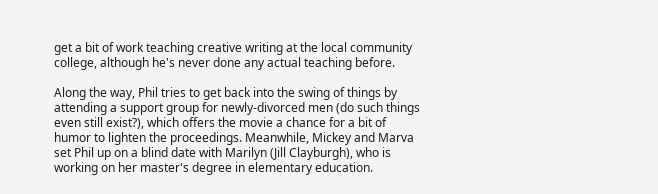get a bit of work teaching creative writing at the local community college, although he's never done any actual teaching before.

Along the way, Phil tries to get back into the swing of things by attending a support group for newly-divorced men (do such things even still exist?), which offers the movie a chance for a bit of humor to lighten the proceedings. Meanwhile, Mickey and Marva set Phil up on a blind date with Marilyn (Jill Clayburgh), who is working on her master's degree in elementary education.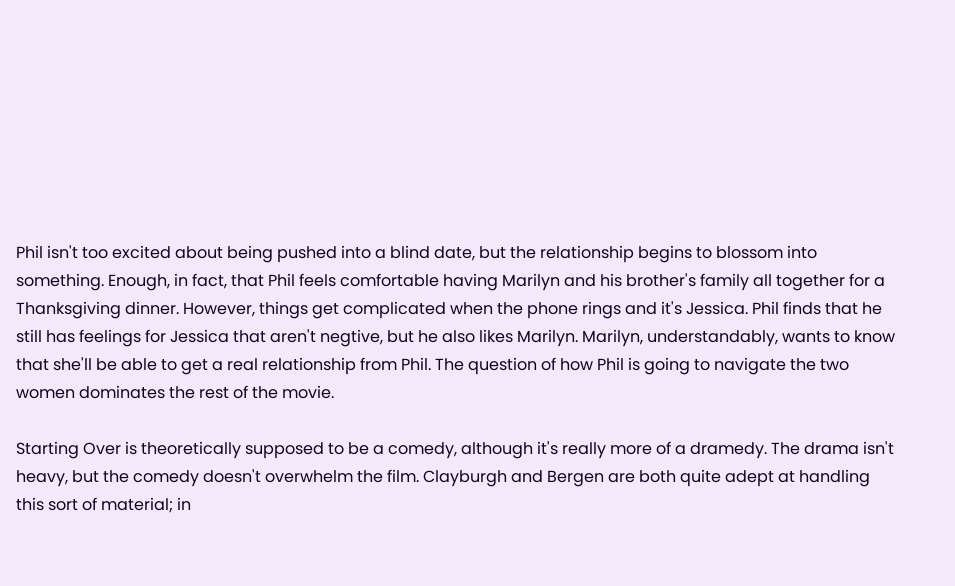Phil isn't too excited about being pushed into a blind date, but the relationship begins to blossom into something. Enough, in fact, that Phil feels comfortable having Marilyn and his brother's family all together for a Thanksgiving dinner. However, things get complicated when the phone rings and it's Jessica. Phil finds that he still has feelings for Jessica that aren't negtive, but he also likes Marilyn. Marilyn, understandably, wants to know that she'll be able to get a real relationship from Phil. The question of how Phil is going to navigate the two women dominates the rest of the movie.

Starting Over is theoretically supposed to be a comedy, although it's really more of a dramedy. The drama isn't heavy, but the comedy doesn't overwhelm the film. Clayburgh and Bergen are both quite adept at handling this sort of material; in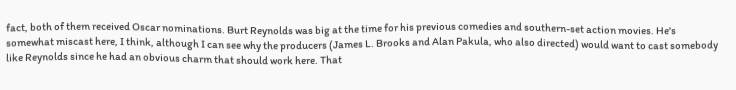fact, both of them received Oscar nominations. Burt Reynolds was big at the time for his previous comedies and southern-set action movies. He's somewhat miscast here, I think, although I can see why the producers (James L. Brooks and Alan Pakula, who also directed) would want to cast somebody like Reynolds since he had an obvious charm that should work here. That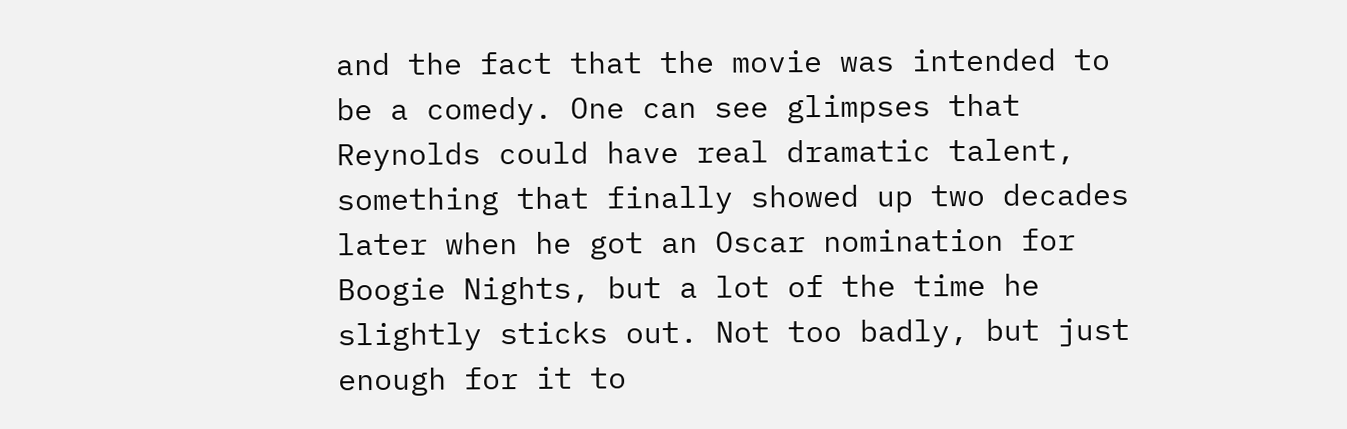and the fact that the movie was intended to be a comedy. One can see glimpses that Reynolds could have real dramatic talent, something that finally showed up two decades later when he got an Oscar nomination for Boogie Nights, but a lot of the time he slightly sticks out. Not too badly, but just enough for it to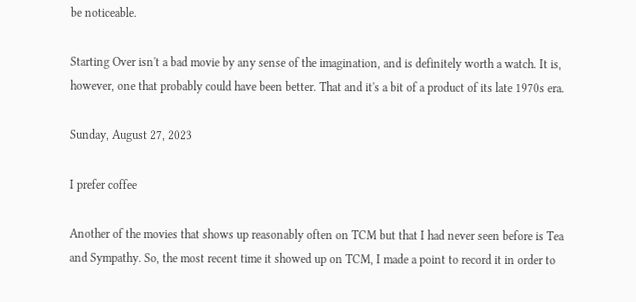be noticeable.

Starting Over isn't a bad movie by any sense of the imagination, and is definitely worth a watch. It is, however, one that probably could have been better. That and it's a bit of a product of its late 1970s era.

Sunday, August 27, 2023

I prefer coffee

Another of the movies that shows up reasonably often on TCM but that I had never seen before is Tea and Sympathy. So, the most recent time it showed up on TCM, I made a point to record it in order to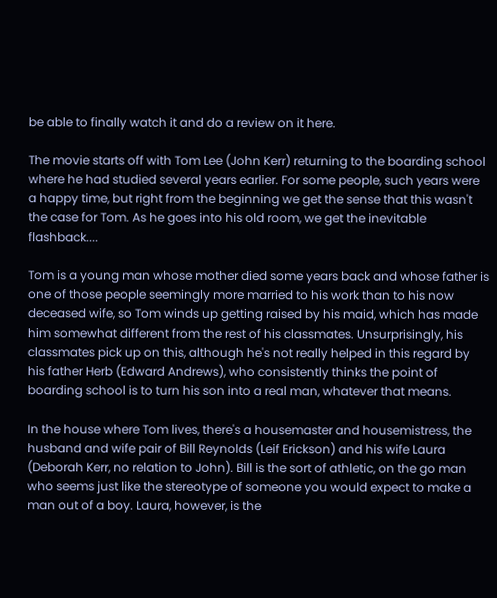be able to finally watch it and do a review on it here.

The movie starts off with Tom Lee (John Kerr) returning to the boarding school where he had studied several years earlier. For some people, such years were a happy time, but right from the beginning we get the sense that this wasn't the case for Tom. As he goes into his old room, we get the inevitable flashback....

Tom is a young man whose mother died some years back and whose father is one of those people seemingly more married to his work than to his now deceased wife, so Tom winds up getting raised by his maid, which has made him somewhat different from the rest of his classmates. Unsurprisingly, his classmates pick up on this, although he's not really helped in this regard by his father Herb (Edward Andrews), who consistently thinks the point of boarding school is to turn his son into a real man, whatever that means.

In the house where Tom lives, there's a housemaster and housemistress, the husband and wife pair of Bill Reynolds (Leif Erickson) and his wife Laura (Deborah Kerr, no relation to John). Bill is the sort of athletic, on the go man who seems just like the stereotype of someone you would expect to make a man out of a boy. Laura, however, is the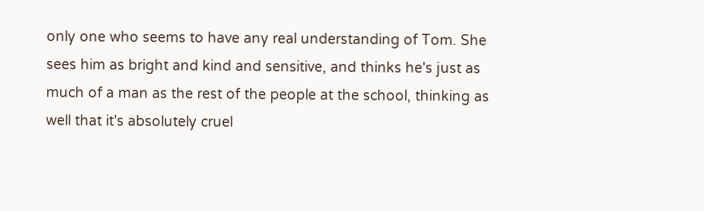only one who seems to have any real understanding of Tom. She sees him as bright and kind and sensitive, and thinks he's just as much of a man as the rest of the people at the school, thinking as well that it's absolutely cruel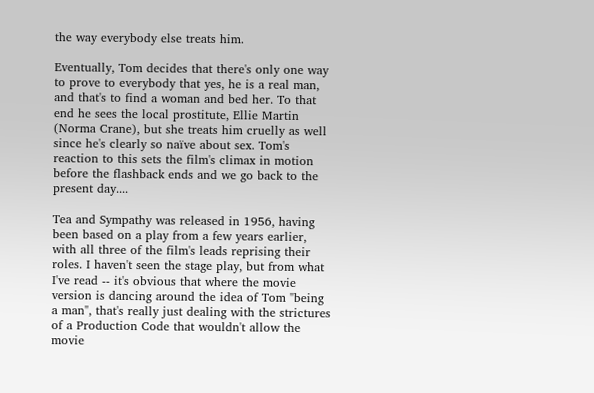the way everybody else treats him.

Eventually, Tom decides that there's only one way to prove to everybody that yes, he is a real man, and that's to find a woman and bed her. To that end he sees the local prostitute, Ellie Martin (Norma Crane), but she treats him cruelly as well since he's clearly so naïve about sex. Tom's reaction to this sets the film's climax in motion before the flashback ends and we go back to the present day....

Tea and Sympathy was released in 1956, having been based on a play from a few years earlier, with all three of the film's leads reprising their roles. I haven't seen the stage play, but from what I've read -- it's obvious that where the movie version is dancing around the idea of Tom "being a man", that's really just dealing with the strictures of a Production Code that wouldn't allow the movie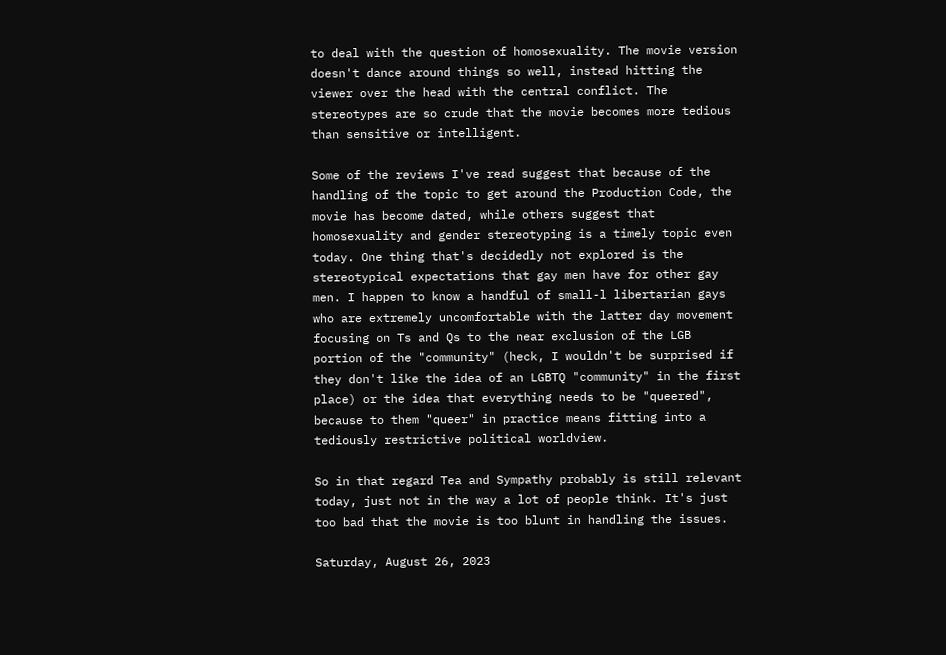to deal with the question of homosexuality. The movie version doesn't dance around things so well, instead hitting the viewer over the head with the central conflict. The stereotypes are so crude that the movie becomes more tedious than sensitive or intelligent.

Some of the reviews I've read suggest that because of the handling of the topic to get around the Production Code, the movie has become dated, while others suggest that homosexuality and gender stereotyping is a timely topic even today. One thing that's decidedly not explored is the stereotypical expectations that gay men have for other gay men. I happen to know a handful of small-l libertarian gays who are extremely uncomfortable with the latter day movement focusing on Ts and Qs to the near exclusion of the LGB portion of the "community" (heck, I wouldn't be surprised if they don't like the idea of an LGBTQ "community" in the first place) or the idea that everything needs to be "queered", because to them "queer" in practice means fitting into a tediously restrictive political worldview.

So in that regard Tea and Sympathy probably is still relevant today, just not in the way a lot of people think. It's just too bad that the movie is too blunt in handling the issues.

Saturday, August 26, 2023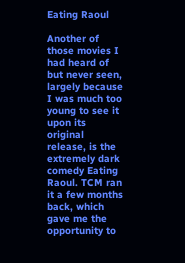Eating Raoul

Another of those movies I had heard of but never seen, largely because I was much too young to see it upon its original release, is the extremely dark comedy Eating Raoul. TCM ran it a few months back, which gave me the opportunity to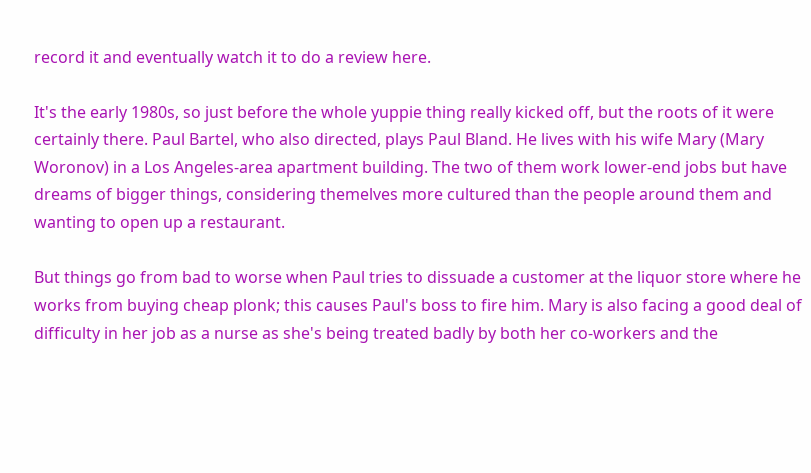record it and eventually watch it to do a review here.

It's the early 1980s, so just before the whole yuppie thing really kicked off, but the roots of it were certainly there. Paul Bartel, who also directed, plays Paul Bland. He lives with his wife Mary (Mary Woronov) in a Los Angeles-area apartment building. The two of them work lower-end jobs but have dreams of bigger things, considering themelves more cultured than the people around them and wanting to open up a restaurant.

But things go from bad to worse when Paul tries to dissuade a customer at the liquor store where he works from buying cheap plonk; this causes Paul's boss to fire him. Mary is also facing a good deal of difficulty in her job as a nurse as she's being treated badly by both her co-workers and the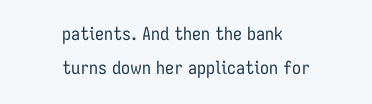patients. And then the bank turns down her application for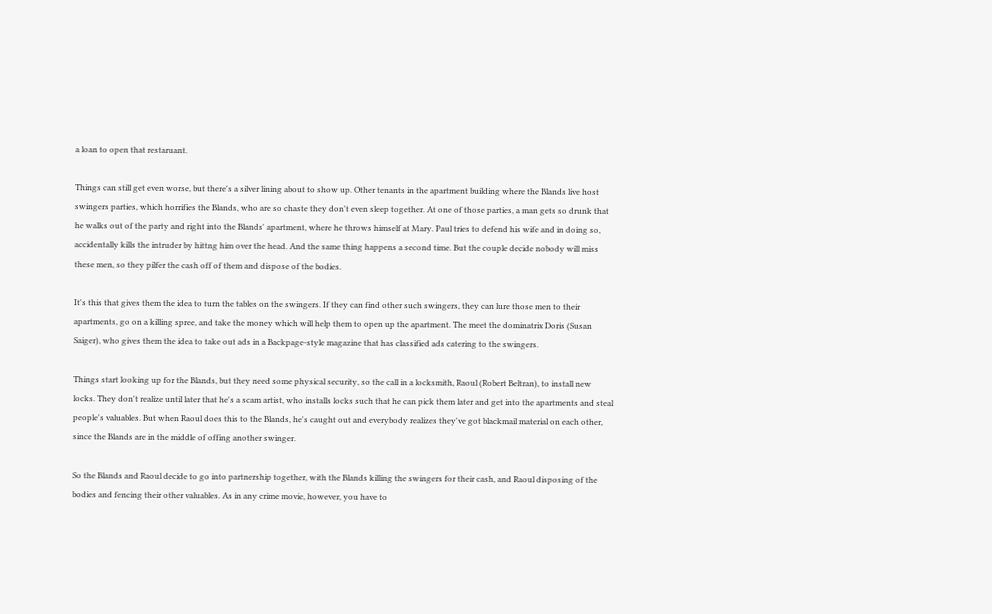a loan to open that restaruant.

Things can still get even worse, but there's a silver lining about to show up. Other tenants in the apartment building where the Blands live host swingers parties, which horrifies the Blands, who are so chaste they don't even sleep together. At one of those parties, a man gets so drunk that he walks out of the party and right into the Blands' apartment, where he throws himself at Mary. Paul tries to defend his wife and in doing so, accidentally kills the intruder by hittng him over the head. And the same thing happens a second time. But the couple decide nobody will miss these men, so they pilfer the cash off of them and dispose of the bodies.

It's this that gives them the idea to turn the tables on the swingers. If they can find other such swingers, they can lure those men to their apartments, go on a killing spree, and take the money which will help them to open up the apartment. The meet the dominatrix Doris (Susan Saiger), who gives them the idea to take out ads in a Backpage-style magazine that has classified ads catering to the swingers.

Things start looking up for the Blands, but they need some physical security, so the call in a locksmith, Raoul (Robert Beltran), to install new locks. They don't realize until later that he's a scam artist, who installs locks such that he can pick them later and get into the apartments and steal people's valuables. But when Raoul does this to the Blands, he's caught out and everybody realizes they've got blackmail material on each other, since the Blands are in the middle of offing another swinger.

So the Blands and Raoul decide to go into partnership together, with the Blands killing the swingers for their cash, and Raoul disposing of the bodies and fencing their other valuables. As in any crime movie, however, you have to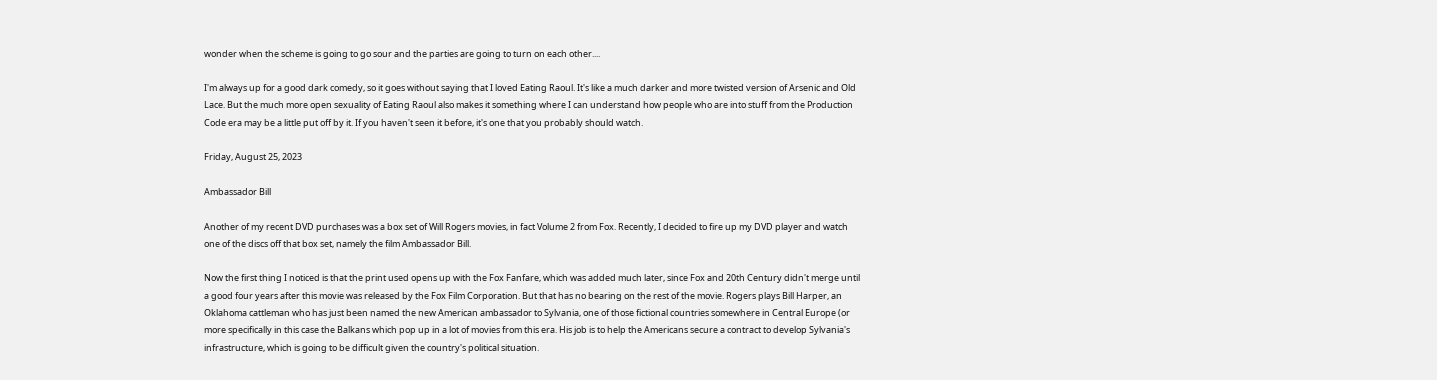wonder when the scheme is going to go sour and the parties are going to turn on each other....

I'm always up for a good dark comedy, so it goes without saying that I loved Eating Raoul. It's like a much darker and more twisted version of Arsenic and Old Lace. But the much more open sexuality of Eating Raoul also makes it something where I can understand how people who are into stuff from the Production Code era may be a little put off by it. If you haven't seen it before, it's one that you probably should watch.

Friday, August 25, 2023

Ambassador Bill

Another of my recent DVD purchases was a box set of Will Rogers movies, in fact Volume 2 from Fox. Recently, I decided to fire up my DVD player and watch one of the discs off that box set, namely the film Ambassador Bill.

Now the first thing I noticed is that the print used opens up with the Fox Fanfare, which was added much later, since Fox and 20th Century didn't merge until a good four years after this movie was released by the Fox Film Corporation. But that has no bearing on the rest of the movie. Rogers plays Bill Harper, an Oklahoma cattleman who has just been named the new American ambassador to Sylvania, one of those fictional countries somewhere in Central Europe (or more specifically in this case the Balkans which pop up in a lot of movies from this era. His job is to help the Americans secure a contract to develop Sylvania's infrastructure, which is going to be difficult given the country's political situation.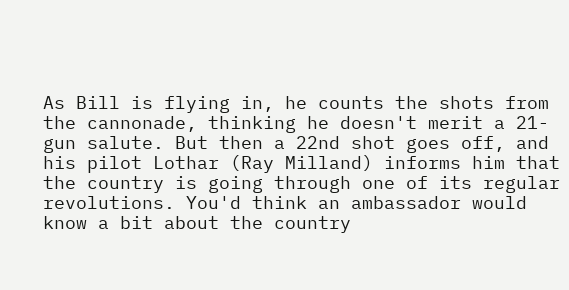As Bill is flying in, he counts the shots from the cannonade, thinking he doesn't merit a 21-gun salute. But then a 22nd shot goes off, and his pilot Lothar (Ray Milland) informs him that the country is going through one of its regular revolutions. You'd think an ambassador would know a bit about the country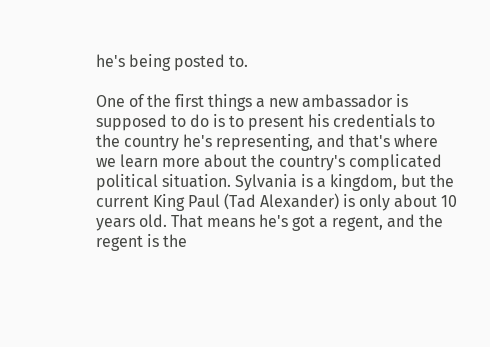he's being posted to.

One of the first things a new ambassador is supposed to do is to present his credentials to the country he's representing, and that's where we learn more about the country's complicated political situation. Sylvania is a kingdom, but the current King Paul (Tad Alexander) is only about 10 years old. That means he's got a regent, and the regent is the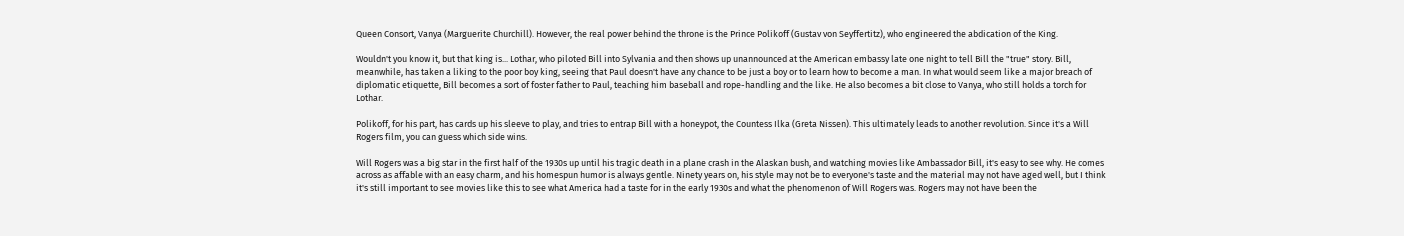Queen Consort, Vanya (Marguerite Churchill). However, the real power behind the throne is the Prince Polikoff (Gustav von Seyffertitz), who engineered the abdication of the King.

Wouldn't you know it, but that king is... Lothar, who piloted Bill into Sylvania and then shows up unannounced at the American embassy late one night to tell Bill the "true" story. Bill, meanwhile, has taken a liking to the poor boy king, seeing that Paul doesn't have any chance to be just a boy or to learn how to become a man. In what would seem like a major breach of diplomatic etiquette, Bill becomes a sort of foster father to Paul, teaching him baseball and rope-handling and the like. He also becomes a bit close to Vanya, who still holds a torch for Lothar.

Polikoff, for his part, has cards up his sleeve to play, and tries to entrap Bill with a honeypot, the Countess Ilka (Greta Nissen). This ultimately leads to another revolution. Since it's a Will Rogers film, you can guess which side wins.

Will Rogers was a big star in the first half of the 1930s up until his tragic death in a plane crash in the Alaskan bush, and watching movies like Ambassador Bill, it's easy to see why. He comes across as affable with an easy charm, and his homespun humor is always gentle. Ninety years on, his style may not be to everyone's taste and the material may not have aged well, but I think it's still important to see movies like this to see what America had a taste for in the early 1930s and what the phenomenon of Will Rogers was. Rogers may not have been the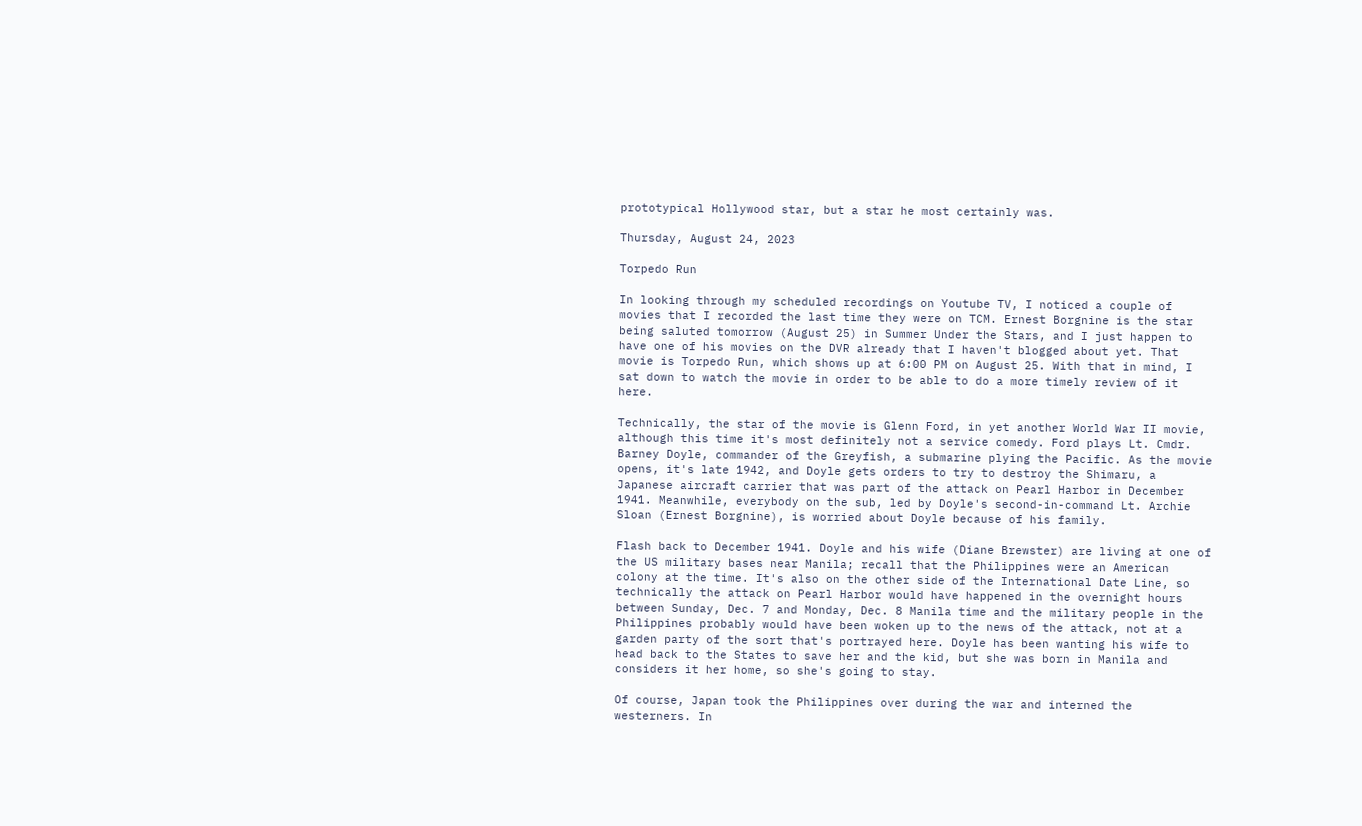prototypical Hollywood star, but a star he most certainly was.

Thursday, August 24, 2023

Torpedo Run

In looking through my scheduled recordings on Youtube TV, I noticed a couple of movies that I recorded the last time they were on TCM. Ernest Borgnine is the star being saluted tomorrow (August 25) in Summer Under the Stars, and I just happen to have one of his movies on the DVR already that I haven't blogged about yet. That movie is Torpedo Run, which shows up at 6:00 PM on August 25. With that in mind, I sat down to watch the movie in order to be able to do a more timely review of it here.

Technically, the star of the movie is Glenn Ford, in yet another World War II movie, although this time it's most definitely not a service comedy. Ford plays Lt. Cmdr. Barney Doyle, commander of the Greyfish, a submarine plying the Pacific. As the movie opens, it's late 1942, and Doyle gets orders to try to destroy the Shimaru, a Japanese aircraft carrier that was part of the attack on Pearl Harbor in December 1941. Meanwhile, everybody on the sub, led by Doyle's second-in-command Lt. Archie Sloan (Ernest Borgnine), is worried about Doyle because of his family.

Flash back to December 1941. Doyle and his wife (Diane Brewster) are living at one of the US military bases near Manila; recall that the Philippines were an American colony at the time. It's also on the other side of the International Date Line, so technically the attack on Pearl Harbor would have happened in the overnight hours between Sunday, Dec. 7 and Monday, Dec. 8 Manila time and the military people in the Philippines probably would have been woken up to the news of the attack, not at a garden party of the sort that's portrayed here. Doyle has been wanting his wife to head back to the States to save her and the kid, but she was born in Manila and considers it her home, so she's going to stay.

Of course, Japan took the Philippines over during the war and interned the westerners. In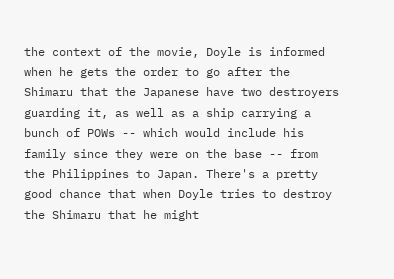the context of the movie, Doyle is informed when he gets the order to go after the Shimaru that the Japanese have two destroyers guarding it, as well as a ship carrying a bunch of POWs -- which would include his family since they were on the base -- from the Philippines to Japan. There's a pretty good chance that when Doyle tries to destroy the Shimaru that he might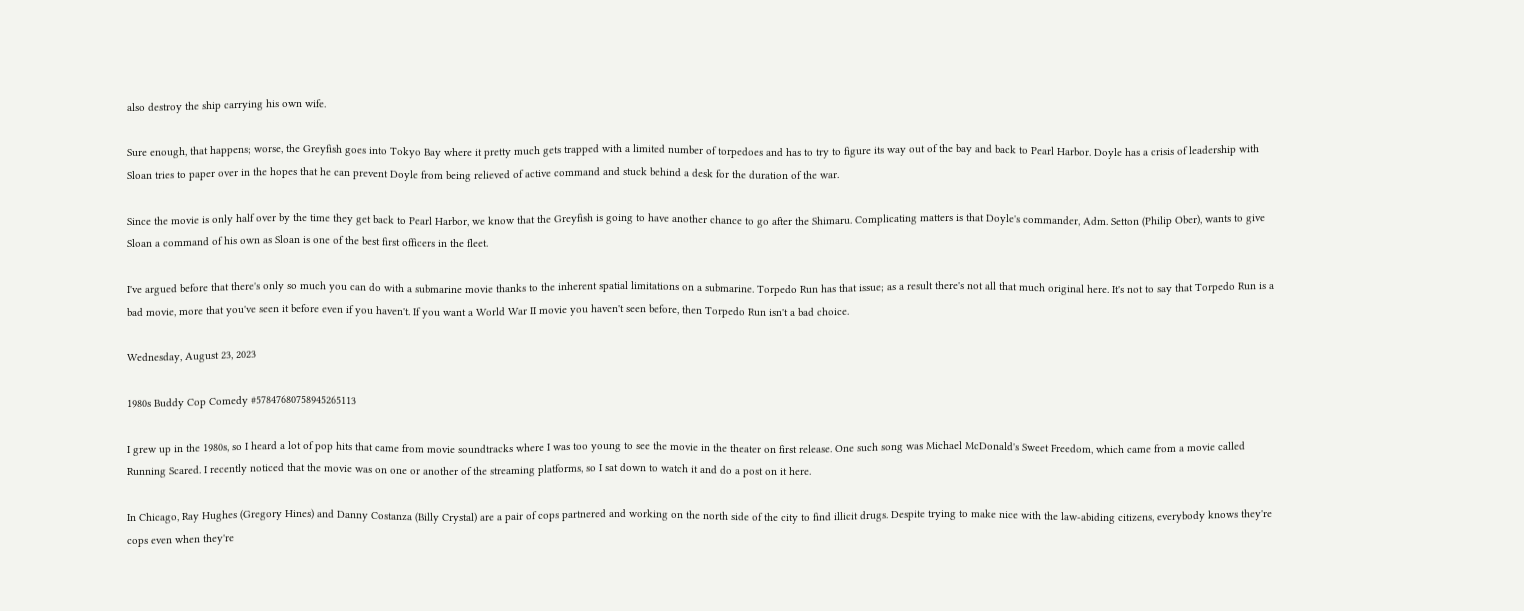also destroy the ship carrying his own wife.

Sure enough, that happens; worse, the Greyfish goes into Tokyo Bay where it pretty much gets trapped with a limited number of torpedoes and has to try to figure its way out of the bay and back to Pearl Harbor. Doyle has a crisis of leadership with Sloan tries to paper over in the hopes that he can prevent Doyle from being relieved of active command and stuck behind a desk for the duration of the war.

Since the movie is only half over by the time they get back to Pearl Harbor, we know that the Greyfish is going to have another chance to go after the Shimaru. Complicating matters is that Doyle's commander, Adm. Setton (Philip Ober), wants to give Sloan a command of his own as Sloan is one of the best first officers in the fleet.

I've argued before that there's only so much you can do with a submarine movie thanks to the inherent spatial limitations on a submarine. Torpedo Run has that issue; as a result there's not all that much original here. It's not to say that Torpedo Run is a bad movie, more that you've seen it before even if you haven't. If you want a World War II movie you haven't seen before, then Torpedo Run isn't a bad choice.

Wednesday, August 23, 2023

1980s Buddy Cop Comedy #57847680758945265113

I grew up in the 1980s, so I heard a lot of pop hits that came from movie soundtracks where I was too young to see the movie in the theater on first release. One such song was Michael McDonald's Sweet Freedom, which came from a movie called Running Scared. I recently noticed that the movie was on one or another of the streaming platforms, so I sat down to watch it and do a post on it here.

In Chicago, Ray Hughes (Gregory Hines) and Danny Costanza (Billy Crystal) are a pair of cops partnered and working on the north side of the city to find illicit drugs. Despite trying to make nice with the law-abiding citizens, everybody knows they're cops even when they're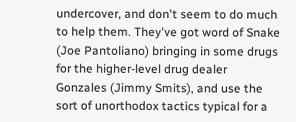undercover, and don't seem to do much to help them. They've got word of Snake (Joe Pantoliano) bringing in some drugs for the higher-level drug dealer Gonzales (Jimmy Smits), and use the sort of unorthodox tactics typical for a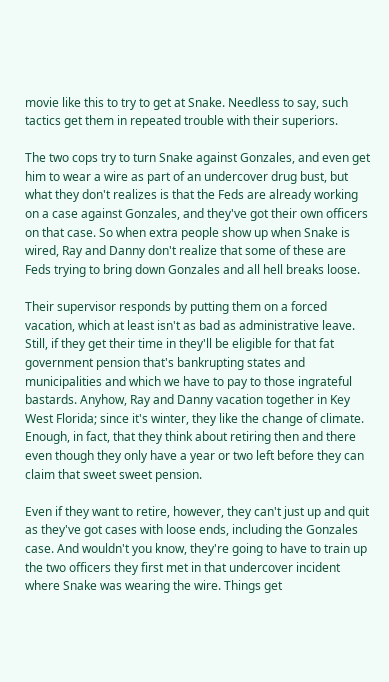movie like this to try to get at Snake. Needless to say, such tactics get them in repeated trouble with their superiors.

The two cops try to turn Snake against Gonzales, and even get him to wear a wire as part of an undercover drug bust, but what they don't realizes is that the Feds are already working on a case against Gonzales, and they've got their own officers on that case. So when extra people show up when Snake is wired, Ray and Danny don't realize that some of these are Feds trying to bring down Gonzales and all hell breaks loose.

Their supervisor responds by putting them on a forced vacation, which at least isn't as bad as administrative leave. Still, if they get their time in they'll be eligible for that fat government pension that's bankrupting states and municipalities and which we have to pay to those ingrateful bastards. Anyhow, Ray and Danny vacation together in Key West Florida; since it's winter, they like the change of climate. Enough, in fact, that they think about retiring then and there even though they only have a year or two left before they can claim that sweet sweet pension.

Even if they want to retire, however, they can't just up and quit as they've got cases with loose ends, including the Gonzales case. And wouldn't you know, they're going to have to train up the two officers they first met in that undercover incident where Snake was wearing the wire. Things get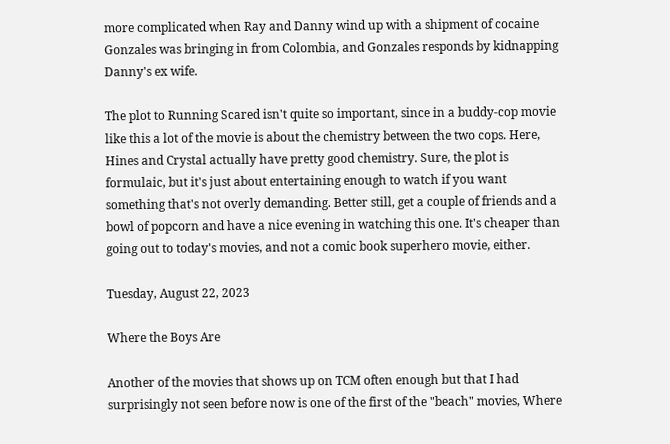more complicated when Ray and Danny wind up with a shipment of cocaine Gonzales was bringing in from Colombia, and Gonzales responds by kidnapping Danny's ex wife.

The plot to Running Scared isn't quite so important, since in a buddy-cop movie like this a lot of the movie is about the chemistry between the two cops. Here, Hines and Crystal actually have pretty good chemistry. Sure, the plot is formulaic, but it's just about entertaining enough to watch if you want something that's not overly demanding. Better still, get a couple of friends and a bowl of popcorn and have a nice evening in watching this one. It's cheaper than going out to today's movies, and not a comic book superhero movie, either.

Tuesday, August 22, 2023

Where the Boys Are

Another of the movies that shows up on TCM often enough but that I had surprisingly not seen before now is one of the first of the "beach" movies, Where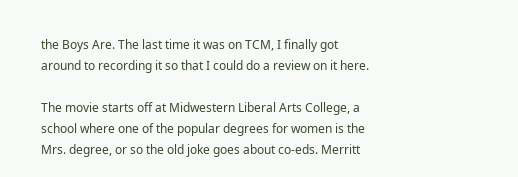the Boys Are. The last time it was on TCM, I finally got around to recording it so that I could do a review on it here.

The movie starts off at Midwestern Liberal Arts College, a school where one of the popular degrees for women is the Mrs. degree, or so the old joke goes about co-eds. Merritt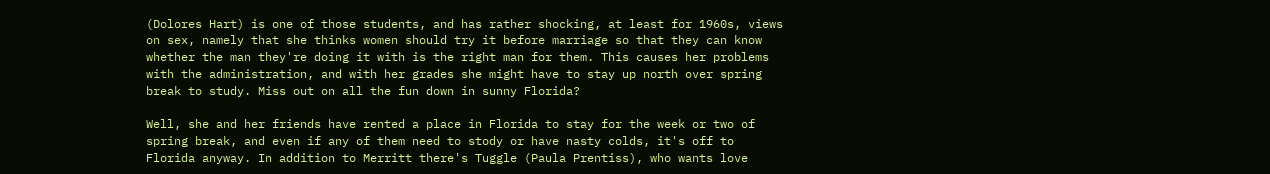(Dolores Hart) is one of those students, and has rather shocking, at least for 1960s, views on sex, namely that she thinks women should try it before marriage so that they can know whether the man they're doing it with is the right man for them. This causes her problems with the administration, and with her grades she might have to stay up north over spring break to study. Miss out on all the fun down in sunny Florida?

Well, she and her friends have rented a place in Florida to stay for the week or two of spring break, and even if any of them need to stody or have nasty colds, it's off to Florida anyway. In addition to Merritt there's Tuggle (Paula Prentiss), who wants love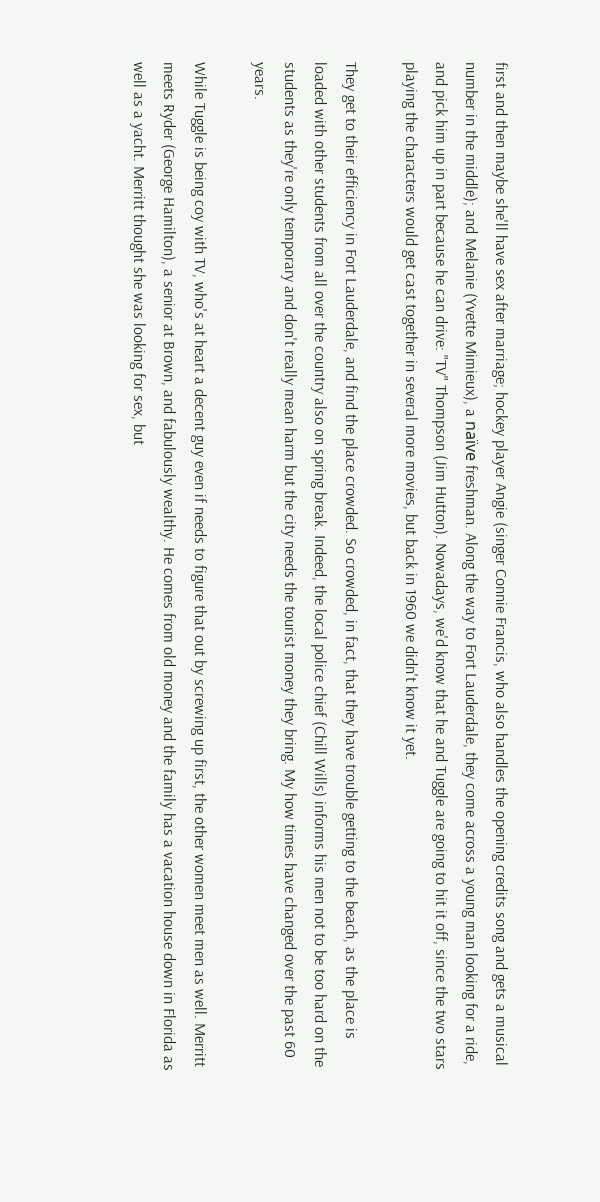first and then maybe she'll have sex after marriage; hockey player Angie (singer Connie Francis, who also handles the opening credits song and gets a musical number in the middle); and Melanie (Yvette Mimieux), a naïve freshman. Along the way to Fort Lauderdale, they come across a young man looking for a ride, and pick him up in part because he can drive: "TV" Thompson (Jim Hutton). Nowadays, we'd know that he and Tuggle are going to hit it off, since the two stars playing the characters would get cast together in several more movies, but back in 1960 we didn't know it yet.

They get to their efficiency in Fort Lauderdale, and find the place crowded. So crowded, in fact, that they have trouble getting to the beach, as the place is loaded with other students from all over the country also on spring break. Indeed, the local police chief (Chill Wills) informs his men not to be too hard on the students as they're only temporary and don't really mean harm but the city needs the tourist money they bring. My how times have changed over the past 60 years.

While Tuggle is being coy with TV, who's at heart a decent guy even if needs to figure that out by screwing up first, the other women meet men as well. Merritt meets Ryder (George Hamilton), a senior at Brown, and fabulously wealthy. He comes from old money and the family has a vacation house down in Florida as well as a yacht. Merritt thought she was looking for sex, but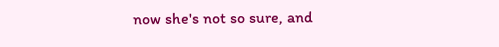now she's not so sure, and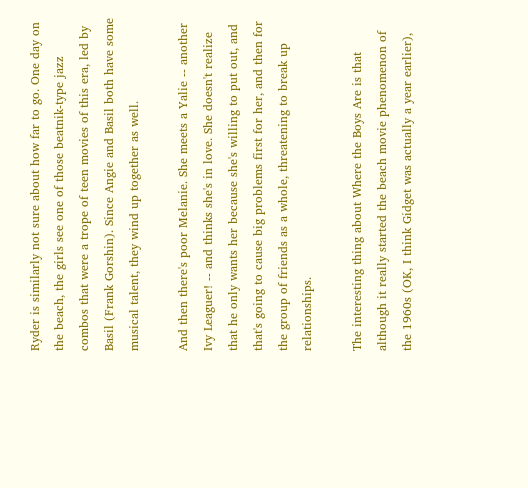Ryder is similarly not sure about how far to go. One day on the beach, the girls see one of those beatnik-type jazz combos that were a trope of teen movies of this era, led by Basil (Frank Gorshin). Since Angie and Basil both have some musical talent, they wind up together as well.

And then there's poor Melanie. She meets a Yalie -- another Ivy Leaguer! -- and thinks she's in love. She doesn't realize that he only wants her because she's willing to put out, and that's going to cause big problems first for her, and then for the group of friends as a whole, threatening to break up relationships.

The interesting thing about Where the Boys Are is that although it really started the beach movie phenomenon of the 1960s (OK, I think Gidget was actually a year earlier),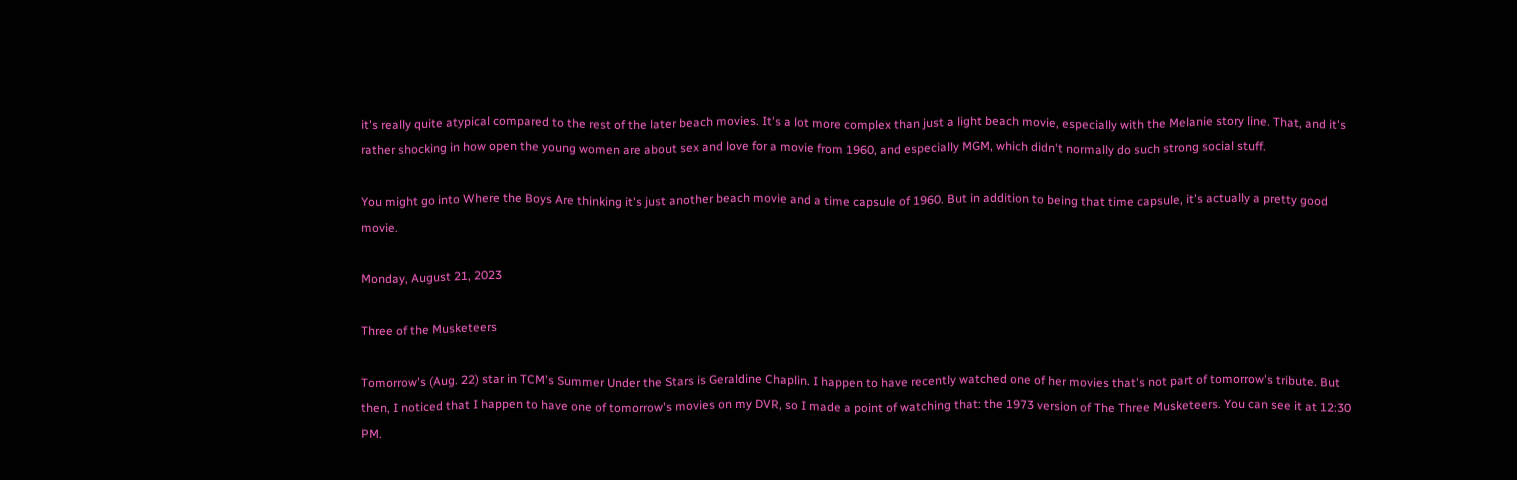it's really quite atypical compared to the rest of the later beach movies. It's a lot more complex than just a light beach movie, especially with the Melanie story line. That, and it's rather shocking in how open the young women are about sex and love for a movie from 1960, and especially MGM, which didn't normally do such strong social stuff.

You might go into Where the Boys Are thinking it's just another beach movie and a time capsule of 1960. But in addition to being that time capsule, it's actually a pretty good movie.

Monday, August 21, 2023

Three of the Musketeers

Tomorrow's (Aug. 22) star in TCM's Summer Under the Stars is Geraldine Chaplin. I happen to have recently watched one of her movies that's not part of tomorrow's tribute. But then, I noticed that I happen to have one of tomorrow's movies on my DVR, so I made a point of watching that: the 1973 version of The Three Musketeers. You can see it at 12:30 PM.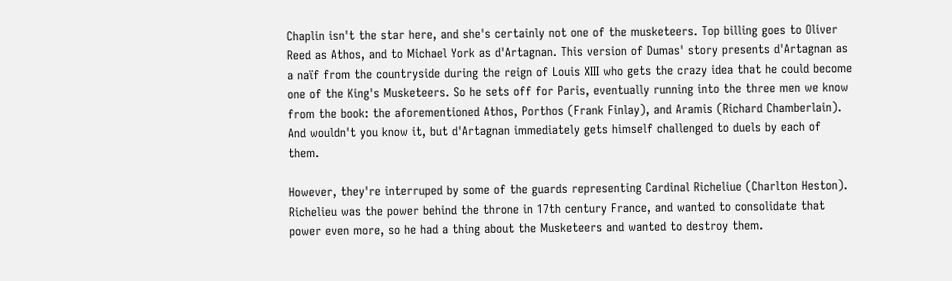Chaplin isn't the star here, and she's certainly not one of the musketeers. Top billing goes to Oliver Reed as Athos, and to Michael York as d'Artagnan. This version of Dumas' story presents d'Artagnan as a naïf from the countryside during the reign of Louis XIII who gets the crazy idea that he could become one of the King's Musketeers. So he sets off for Paris, eventually running into the three men we know from the book: the aforementioned Athos, Porthos (Frank Finlay), and Aramis (Richard Chamberlain). And wouldn't you know it, but d'Artagnan immediately gets himself challenged to duels by each of them.

However, they're interruped by some of the guards representing Cardinal Richeliue (Charlton Heston). Richelieu was the power behind the throne in 17th century France, and wanted to consolidate that power even more, so he had a thing about the Musketeers and wanted to destroy them.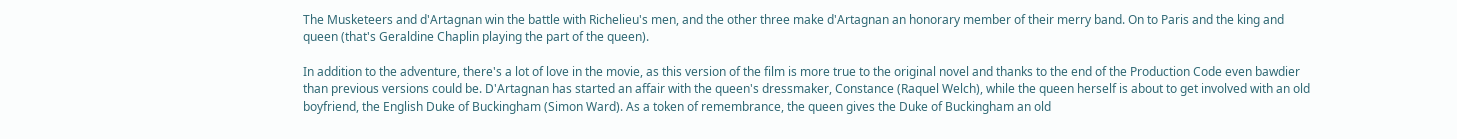The Musketeers and d'Artagnan win the battle with Richelieu's men, and the other three make d'Artagnan an honorary member of their merry band. On to Paris and the king and queen (that's Geraldine Chaplin playing the part of the queen).

In addition to the adventure, there's a lot of love in the movie, as this version of the film is more true to the original novel and thanks to the end of the Production Code even bawdier than previous versions could be. D'Artagnan has started an affair with the queen's dressmaker, Constance (Raquel Welch), while the queen herself is about to get involved with an old boyfriend, the English Duke of Buckingham (Simon Ward). As a token of remembrance, the queen gives the Duke of Buckingham an old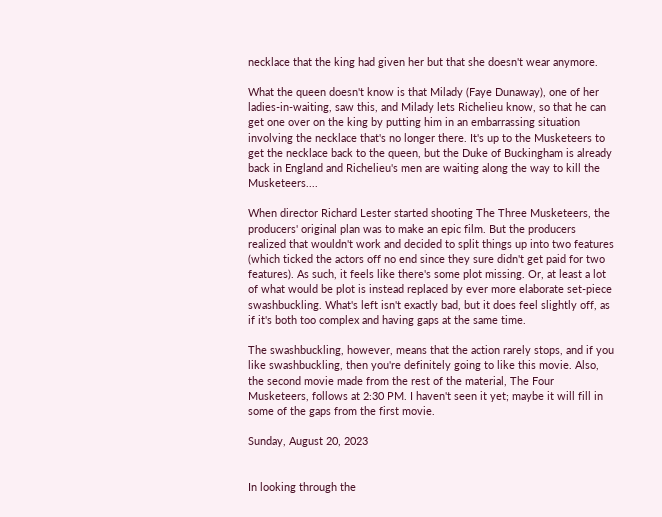necklace that the king had given her but that she doesn't wear anymore.

What the queen doesn't know is that Milady (Faye Dunaway), one of her ladies-in-waiting, saw this, and Milady lets Richelieu know, so that he can get one over on the king by putting him in an embarrassing situation involving the necklace that's no longer there. It's up to the Musketeers to get the necklace back to the queen, but the Duke of Buckingham is already back in England and Richelieu's men are waiting along the way to kill the Musketeers....

When director Richard Lester started shooting The Three Musketeers, the producers' original plan was to make an epic film. But the producers realized that wouldn't work and decided to split things up into two features (which ticked the actors off no end since they sure didn't get paid for two features). As such, it feels like there's some plot missing. Or, at least a lot of what would be plot is instead replaced by ever more elaborate set-piece swashbuckling. What's left isn't exactly bad, but it does feel slightly off, as if it's both too complex and having gaps at the same time.

The swashbuckling, however, means that the action rarely stops, and if you like swashbuckling, then you're definitely going to like this movie. Also, the second movie made from the rest of the material, The Four Musketeers, follows at 2:30 PM. I haven't seen it yet; maybe it will fill in some of the gaps from the first movie.

Sunday, August 20, 2023


In looking through the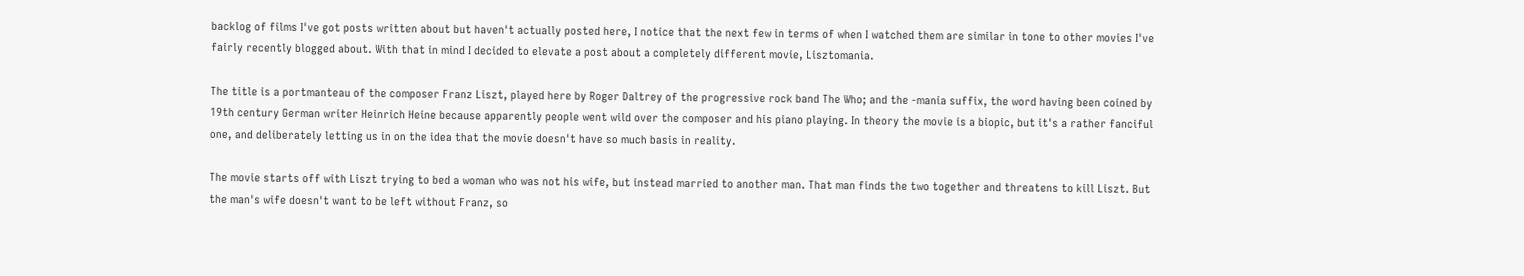backlog of films I've got posts written about but haven't actually posted here, I notice that the next few in terms of when I watched them are similar in tone to other movies I've fairly recently blogged about. With that in mind I decided to elevate a post about a completely different movie, Lisztomania.

The title is a portmanteau of the composer Franz Liszt, played here by Roger Daltrey of the progressive rock band The Who; and the -mania suffix, the word having been coined by 19th century German writer Heinrich Heine because apparently people went wild over the composer and his piano playing. In theory the movie is a biopic, but it's a rather fanciful one, and deliberately letting us in on the idea that the movie doesn't have so much basis in reality.

The movie starts off with Liszt trying to bed a woman who was not his wife, but instead married to another man. That man finds the two together and threatens to kill Liszt. But the man's wife doesn't want to be left without Franz, so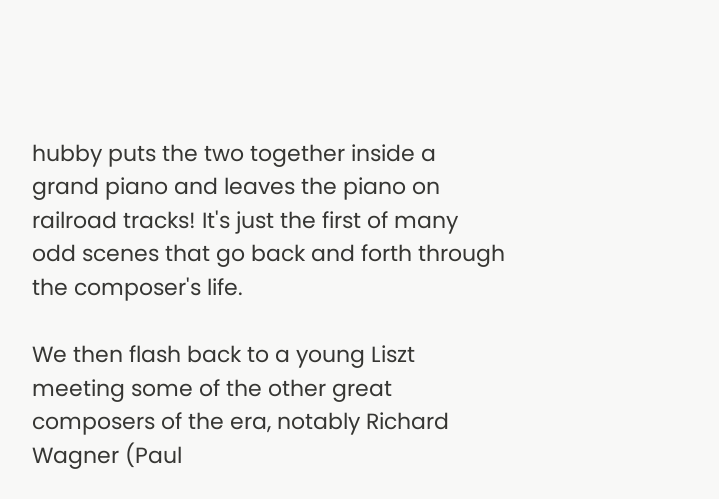hubby puts the two together inside a grand piano and leaves the piano on railroad tracks! It's just the first of many odd scenes that go back and forth through the composer's life.

We then flash back to a young Liszt meeting some of the other great composers of the era, notably Richard Wagner (Paul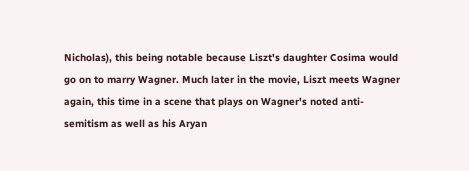Nicholas), this being notable because Liszt's daughter Cosima would go on to marry Wagner. Much later in the movie, Liszt meets Wagner again, this time in a scene that plays on Wagner's noted anti-semitism as well as his Aryan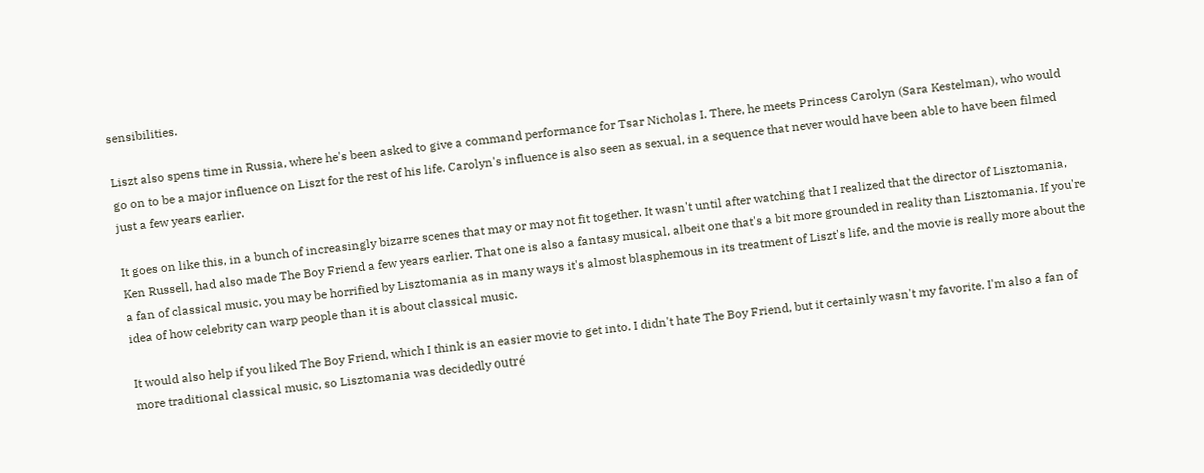sensibilities.

Liszt also spens time in Russia, where he's been asked to give a command performance for Tsar Nicholas I. There, he meets Princess Carolyn (Sara Kestelman), who would go on to be a major influence on Liszt for the rest of his life. Carolyn's influence is also seen as sexual, in a sequence that never would have been able to have been filmed just a few years earlier.

It goes on like this, in a bunch of increasingly bizarre scenes that may or may not fit together. It wasn't until after watching that I realized that the director of Lisztomania, Ken Russell, had also made The Boy Friend a few years earlier. That one is also a fantasy musical, albeit one that's a bit more grounded in reality than Lisztomania. If you're a fan of classical music, you may be horrified by Lisztomania as in many ways it's almost blasphemous in its treatment of Liszt's life, and the movie is really more about the idea of how celebrity can warp people than it is about classical music.

It would also help if you liked The Boy Friend, which I think is an easier movie to get into. I didn't hate The Boy Friend, but it certainly wasn't my favorite. I'm also a fan of more traditional classical music, so Lisztomania was decidedly outré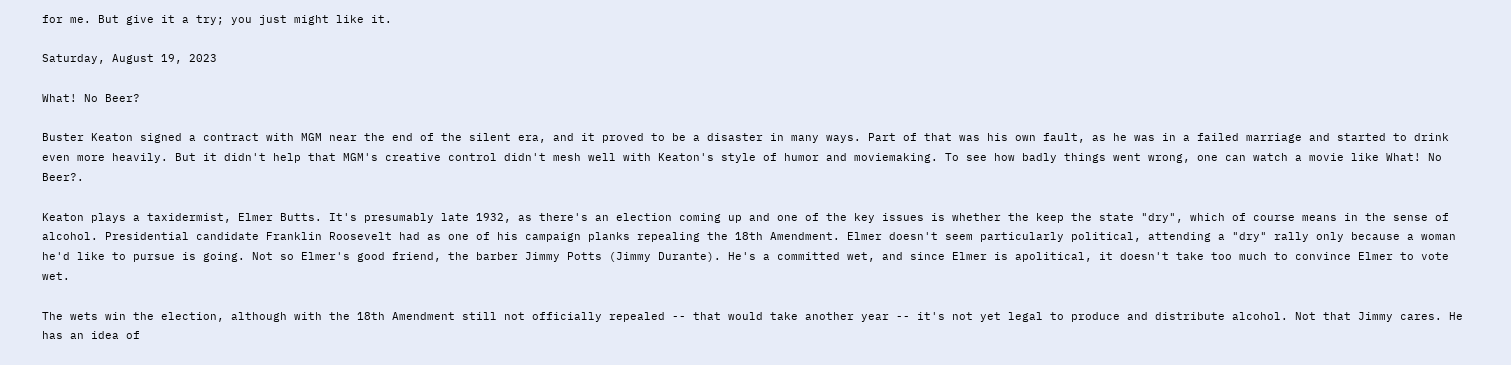for me. But give it a try; you just might like it.

Saturday, August 19, 2023

What! No Beer?

Buster Keaton signed a contract with MGM near the end of the silent era, and it proved to be a disaster in many ways. Part of that was his own fault, as he was in a failed marriage and started to drink even more heavily. But it didn't help that MGM's creative control didn't mesh well with Keaton's style of humor and moviemaking. To see how badly things went wrong, one can watch a movie like What! No Beer?.

Keaton plays a taxidermist, Elmer Butts. It's presumably late 1932, as there's an election coming up and one of the key issues is whether the keep the state "dry", which of course means in the sense of alcohol. Presidential candidate Franklin Roosevelt had as one of his campaign planks repealing the 18th Amendment. Elmer doesn't seem particularly political, attending a "dry" rally only because a woman he'd like to pursue is going. Not so Elmer's good friend, the barber Jimmy Potts (Jimmy Durante). He's a committed wet, and since Elmer is apolitical, it doesn't take too much to convince Elmer to vote wet.

The wets win the election, although with the 18th Amendment still not officially repealed -- that would take another year -- it's not yet legal to produce and distribute alcohol. Not that Jimmy cares. He has an idea of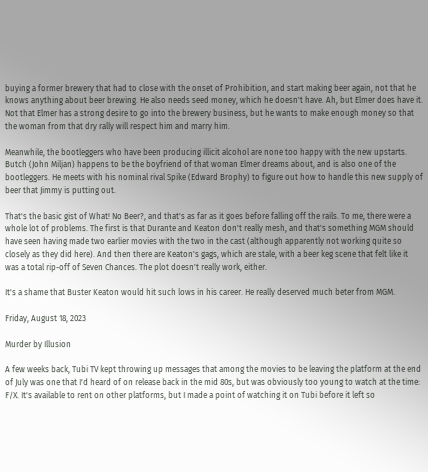buying a former brewery that had to close with the onset of Prohibition, and start making beer again, not that he knows anything about beer brewing. He also needs seed money, which he doesn't have. Ah, but Elmer does have it. Not that Elmer has a strong desire to go into the brewery business, but he wants to make enough money so that the woman from that dry rally will respect him and marry him.

Meanwhile, the bootleggers who have been producing illicit alcohol are none too happy with the new upstarts. Butch (John Miljan) happens to be the boyfriend of that woman Elmer dreams about, and is also one of the bootleggers. He meets with his nominal rival Spike (Edward Brophy) to figure out how to handle this new supply of beer that Jimmy is putting out.

That's the basic gist of What! No Beer?, and that's as far as it goes before falling off the rails. To me, there were a whole lot of problems. The first is that Durante and Keaton don't really mesh, and that's something MGM should have seen having made two earlier movies with the two in the cast (although apparently not working quite so closely as they did here). And then there are Keaton's gags, which are stale, with a beer keg scene that felt like it was a total rip-off of Seven Chances. The plot doesn't really work, either.

It's a shame that Buster Keaton would hit such lows in his career. He really deserved much beter from MGM.

Friday, August 18, 2023

Murder by Illusion

A few weeks back, Tubi TV kept throwing up messages that among the movies to be leaving the platform at the end of July was one that I'd heard of on release back in the mid 80s, but was obviously too young to watch at the time: F/X. It's available to rent on other platforms, but I made a point of watching it on Tubi before it left so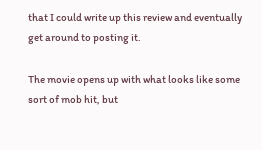that I could write up this review and eventually get around to posting it.

The movie opens up with what looks like some sort of mob hit, but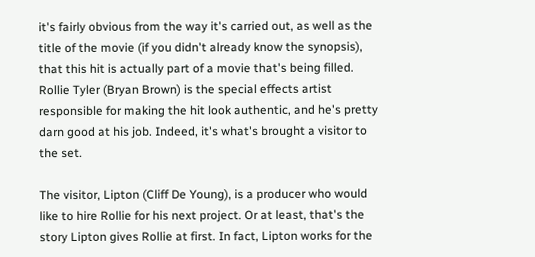it's fairly obvious from the way it's carried out, as well as the title of the movie (if you didn't already know the synopsis), that this hit is actually part of a movie that's being filled. Rollie Tyler (Bryan Brown) is the special effects artist responsible for making the hit look authentic, and he's pretty darn good at his job. Indeed, it's what's brought a visitor to the set.

The visitor, Lipton (Cliff De Young), is a producer who would like to hire Rollie for his next project. Or at least, that's the story Lipton gives Rollie at first. In fact, Lipton works for the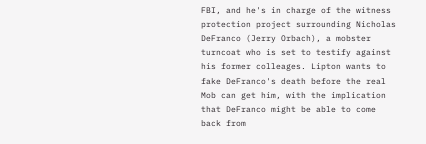FBI, and he's in charge of the witness protection project surrounding Nicholas DeFranco (Jerry Orbach), a mobster turncoat who is set to testify against his former colleages. Lipton wants to fake DeFranco's death before the real Mob can get him, with the implication that DeFranco might be able to come back from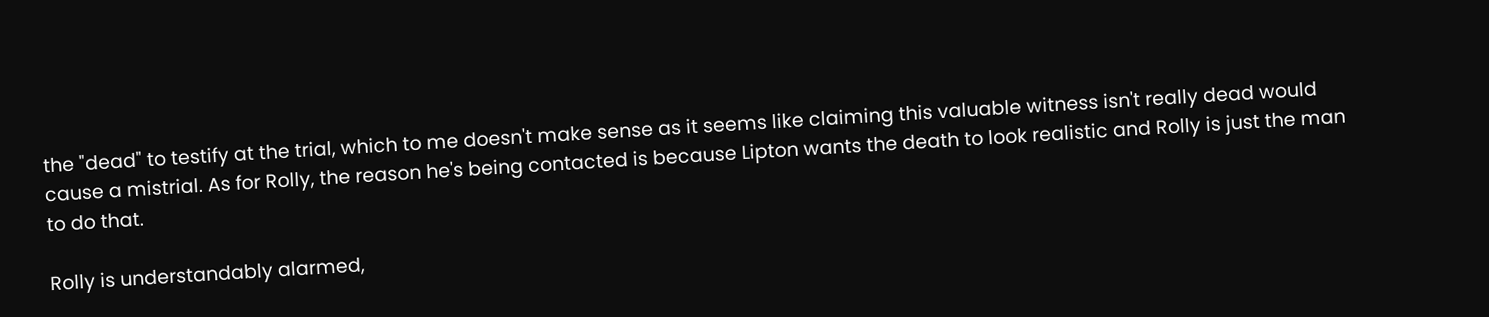the "dead" to testify at the trial, which to me doesn't make sense as it seems like claiming this valuable witness isn't really dead would cause a mistrial. As for Rolly, the reason he's being contacted is because Lipton wants the death to look realistic and Rolly is just the man to do that.

Rolly is understandably alarmed,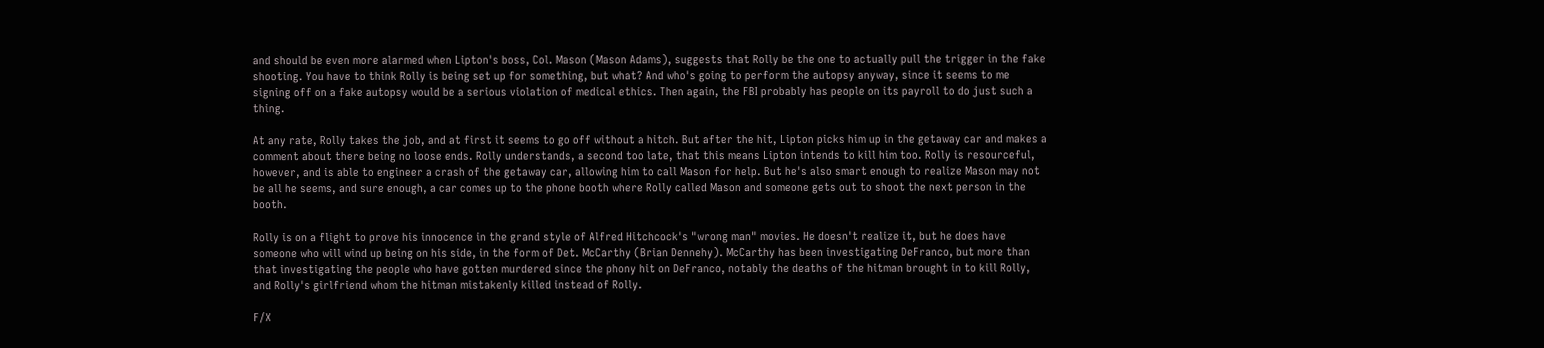and should be even more alarmed when Lipton's boss, Col. Mason (Mason Adams), suggests that Rolly be the one to actually pull the trigger in the fake shooting. You have to think Rolly is being set up for something, but what? And who's going to perform the autopsy anyway, since it seems to me signing off on a fake autopsy would be a serious violation of medical ethics. Then again, the FBI probably has people on its payroll to do just such a thing.

At any rate, Rolly takes the job, and at first it seems to go off without a hitch. But after the hit, Lipton picks him up in the getaway car and makes a comment about there being no loose ends. Rolly understands, a second too late, that this means Lipton intends to kill him too. Rolly is resourceful, however, and is able to engineer a crash of the getaway car, allowing him to call Mason for help. But he's also smart enough to realize Mason may not be all he seems, and sure enough, a car comes up to the phone booth where Rolly called Mason and someone gets out to shoot the next person in the booth.

Rolly is on a flight to prove his innocence in the grand style of Alfred Hitchcock's "wrong man" movies. He doesn't realize it, but he does have someone who will wind up being on his side, in the form of Det. McCarthy (Brian Dennehy). McCarthy has been investigating DeFranco, but more than that investigating the people who have gotten murdered since the phony hit on DeFranco, notably the deaths of the hitman brought in to kill Rolly, and Rolly's girlfriend whom the hitman mistakenly killed instead of Rolly.

F/X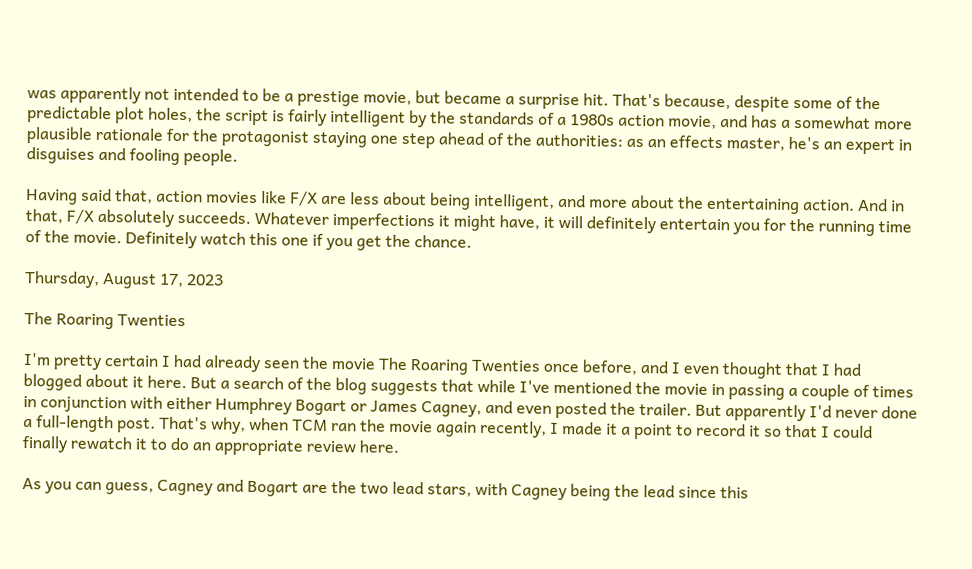was apparently not intended to be a prestige movie, but became a surprise hit. That's because, despite some of the predictable plot holes, the script is fairly intelligent by the standards of a 1980s action movie, and has a somewhat more plausible rationale for the protagonist staying one step ahead of the authorities: as an effects master, he's an expert in disguises and fooling people.

Having said that, action movies like F/X are less about being intelligent, and more about the entertaining action. And in that, F/X absolutely succeeds. Whatever imperfections it might have, it will definitely entertain you for the running time of the movie. Definitely watch this one if you get the chance.

Thursday, August 17, 2023

The Roaring Twenties

I'm pretty certain I had already seen the movie The Roaring Twenties once before, and I even thought that I had blogged about it here. But a search of the blog suggests that while I've mentioned the movie in passing a couple of times in conjunction with either Humphrey Bogart or James Cagney, and even posted the trailer. But apparently I'd never done a full-length post. That's why, when TCM ran the movie again recently, I made it a point to record it so that I could finally rewatch it to do an appropriate review here.

As you can guess, Cagney and Bogart are the two lead stars, with Cagney being the lead since this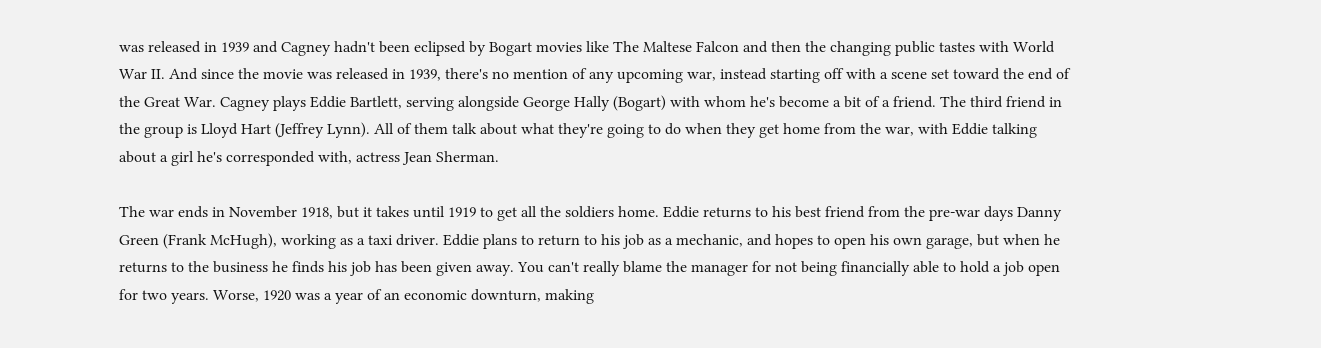was released in 1939 and Cagney hadn't been eclipsed by Bogart movies like The Maltese Falcon and then the changing public tastes with World War II. And since the movie was released in 1939, there's no mention of any upcoming war, instead starting off with a scene set toward the end of the Great War. Cagney plays Eddie Bartlett, serving alongside George Hally (Bogart) with whom he's become a bit of a friend. The third friend in the group is Lloyd Hart (Jeffrey Lynn). All of them talk about what they're going to do when they get home from the war, with Eddie talking about a girl he's corresponded with, actress Jean Sherman.

The war ends in November 1918, but it takes until 1919 to get all the soldiers home. Eddie returns to his best friend from the pre-war days Danny Green (Frank McHugh), working as a taxi driver. Eddie plans to return to his job as a mechanic, and hopes to open his own garage, but when he returns to the business he finds his job has been given away. You can't really blame the manager for not being financially able to hold a job open for two years. Worse, 1920 was a year of an economic downturn, making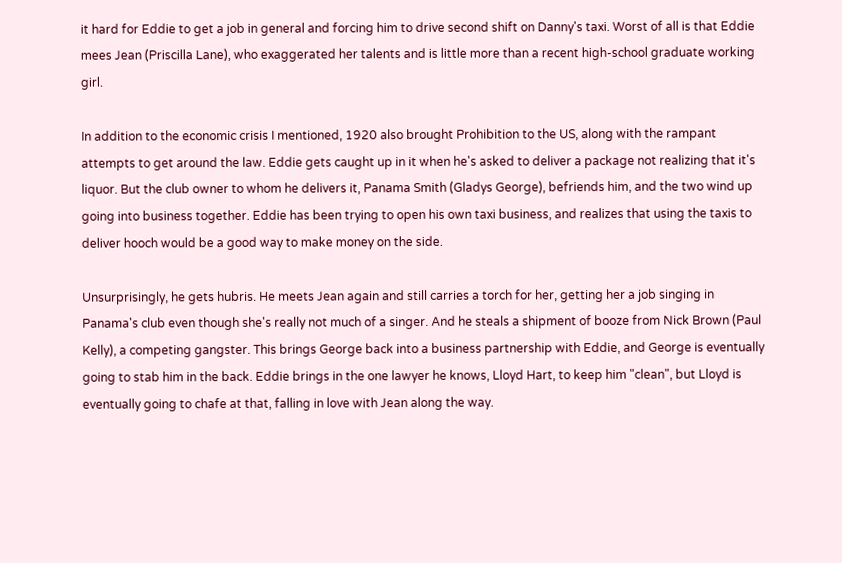it hard for Eddie to get a job in general and forcing him to drive second shift on Danny's taxi. Worst of all is that Eddie mees Jean (Priscilla Lane), who exaggerated her talents and is little more than a recent high-school graduate working girl.

In addition to the economic crisis I mentioned, 1920 also brought Prohibition to the US, along with the rampant attempts to get around the law. Eddie gets caught up in it when he's asked to deliver a package not realizing that it's liquor. But the club owner to whom he delivers it, Panama Smith (Gladys George), befriends him, and the two wind up going into business together. Eddie has been trying to open his own taxi business, and realizes that using the taxis to deliver hooch would be a good way to make money on the side.

Unsurprisingly, he gets hubris. He meets Jean again and still carries a torch for her, getting her a job singing in Panama's club even though she's really not much of a singer. And he steals a shipment of booze from Nick Brown (Paul Kelly), a competing gangster. This brings George back into a business partnership with Eddie, and George is eventually going to stab him in the back. Eddie brings in the one lawyer he knows, Lloyd Hart, to keep him "clean", but Lloyd is eventually going to chafe at that, falling in love with Jean along the way.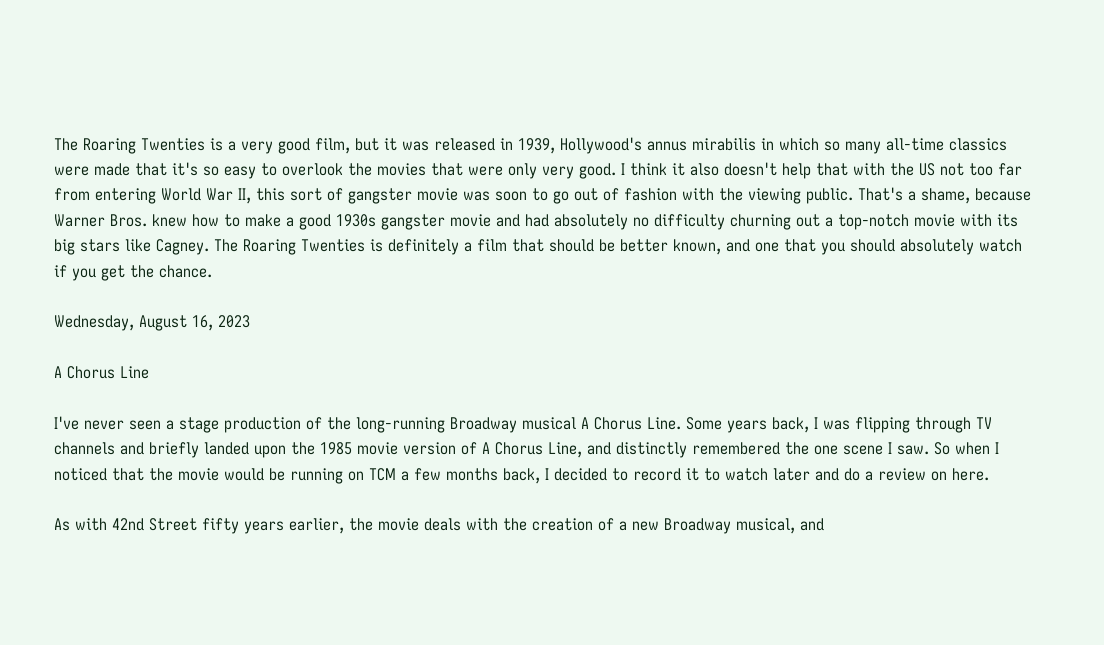The Roaring Twenties is a very good film, but it was released in 1939, Hollywood's annus mirabilis in which so many all-time classics were made that it's so easy to overlook the movies that were only very good. I think it also doesn't help that with the US not too far from entering World War II, this sort of gangster movie was soon to go out of fashion with the viewing public. That's a shame, because Warner Bros. knew how to make a good 1930s gangster movie and had absolutely no difficulty churning out a top-notch movie with its big stars like Cagney. The Roaring Twenties is definitely a film that should be better known, and one that you should absolutely watch if you get the chance.

Wednesday, August 16, 2023

A Chorus Line

I've never seen a stage production of the long-running Broadway musical A Chorus Line. Some years back, I was flipping through TV channels and briefly landed upon the 1985 movie version of A Chorus Line, and distinctly remembered the one scene I saw. So when I noticed that the movie would be running on TCM a few months back, I decided to record it to watch later and do a review on here.

As with 42nd Street fifty years earlier, the movie deals with the creation of a new Broadway musical, and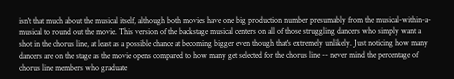isn't that much about the musical itself, although both movies have one big production number presumably from the musical-within-a-musical to round out the movie. This version of the backstage musical centers on all of those struggling dancers who simply want a shot in the chorus line, at least as a possible chance at becoming bigger even though that's extremely unlikely. Just noticing how many dancers are on the stage as the movie opens compared to how many get selected for the chorus line -- never mind the percentage of chorus line members who graduate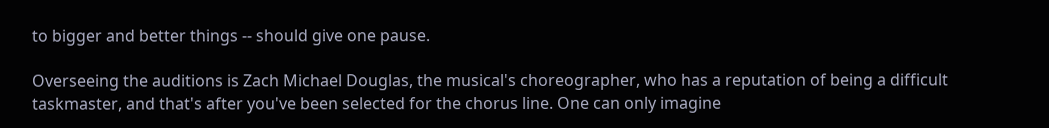to bigger and better things -- should give one pause.

Overseeing the auditions is Zach Michael Douglas, the musical's choreographer, who has a reputation of being a difficult taskmaster, and that's after you've been selected for the chorus line. One can only imagine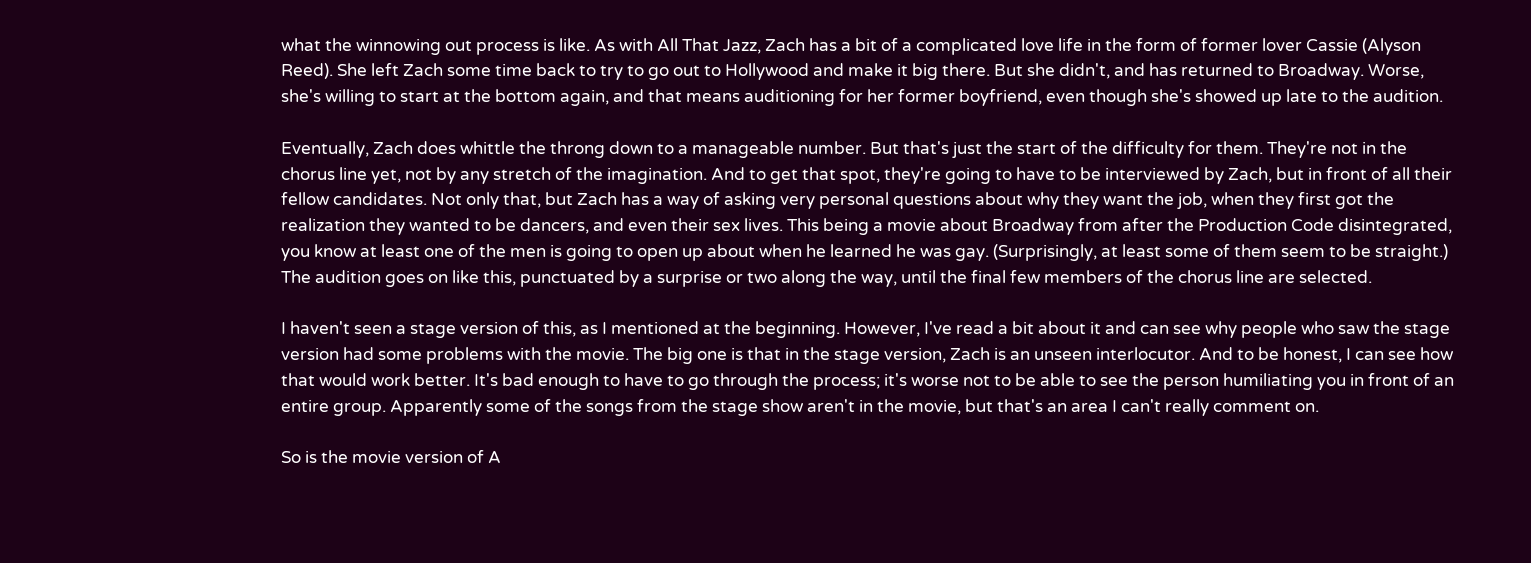what the winnowing out process is like. As with All That Jazz, Zach has a bit of a complicated love life in the form of former lover Cassie (Alyson Reed). She left Zach some time back to try to go out to Hollywood and make it big there. But she didn't, and has returned to Broadway. Worse, she's willing to start at the bottom again, and that means auditioning for her former boyfriend, even though she's showed up late to the audition.

Eventually, Zach does whittle the throng down to a manageable number. But that's just the start of the difficulty for them. They're not in the chorus line yet, not by any stretch of the imagination. And to get that spot, they're going to have to be interviewed by Zach, but in front of all their fellow candidates. Not only that, but Zach has a way of asking very personal questions about why they want the job, when they first got the realization they wanted to be dancers, and even their sex lives. This being a movie about Broadway from after the Production Code disintegrated, you know at least one of the men is going to open up about when he learned he was gay. (Surprisingly, at least some of them seem to be straight.) The audition goes on like this, punctuated by a surprise or two along the way, until the final few members of the chorus line are selected.

I haven't seen a stage version of this, as I mentioned at the beginning. However, I've read a bit about it and can see why people who saw the stage version had some problems with the movie. The big one is that in the stage version, Zach is an unseen interlocutor. And to be honest, I can see how that would work better. It's bad enough to have to go through the process; it's worse not to be able to see the person humiliating you in front of an entire group. Apparently some of the songs from the stage show aren't in the movie, but that's an area I can't really comment on.

So is the movie version of A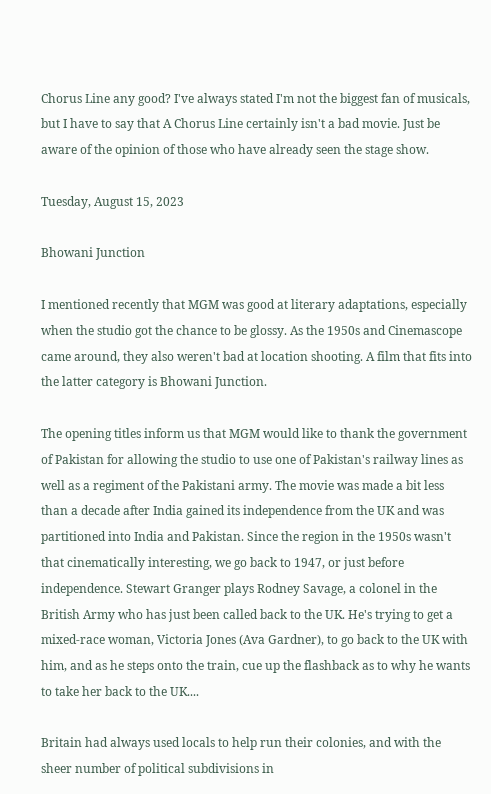Chorus Line any good? I've always stated I'm not the biggest fan of musicals, but I have to say that A Chorus Line certainly isn't a bad movie. Just be aware of the opinion of those who have already seen the stage show.

Tuesday, August 15, 2023

Bhowani Junction

I mentioned recently that MGM was good at literary adaptations, especially when the studio got the chance to be glossy. As the 1950s and Cinemascope came around, they also weren't bad at location shooting. A film that fits into the latter category is Bhowani Junction.

The opening titles inform us that MGM would like to thank the government of Pakistan for allowing the studio to use one of Pakistan's railway lines as well as a regiment of the Pakistani army. The movie was made a bit less than a decade after India gained its independence from the UK and was partitioned into India and Pakistan. Since the region in the 1950s wasn't that cinematically interesting, we go back to 1947, or just before independence. Stewart Granger plays Rodney Savage, a colonel in the British Army who has just been called back to the UK. He's trying to get a mixed-race woman, Victoria Jones (Ava Gardner), to go back to the UK with him, and as he steps onto the train, cue up the flashback as to why he wants to take her back to the UK....

Britain had always used locals to help run their colonies, and with the sheer number of political subdivisions in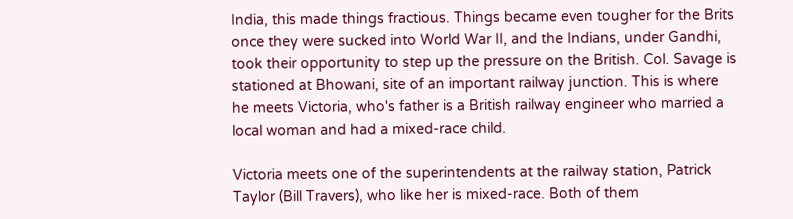India, this made things fractious. Things became even tougher for the Brits once they were sucked into World War II, and the Indians, under Gandhi, took their opportunity to step up the pressure on the British. Col. Savage is stationed at Bhowani, site of an important railway junction. This is where he meets Victoria, who's father is a British railway engineer who married a local woman and had a mixed-race child.

Victoria meets one of the superintendents at the railway station, Patrick Taylor (Bill Travers), who like her is mixed-race. Both of them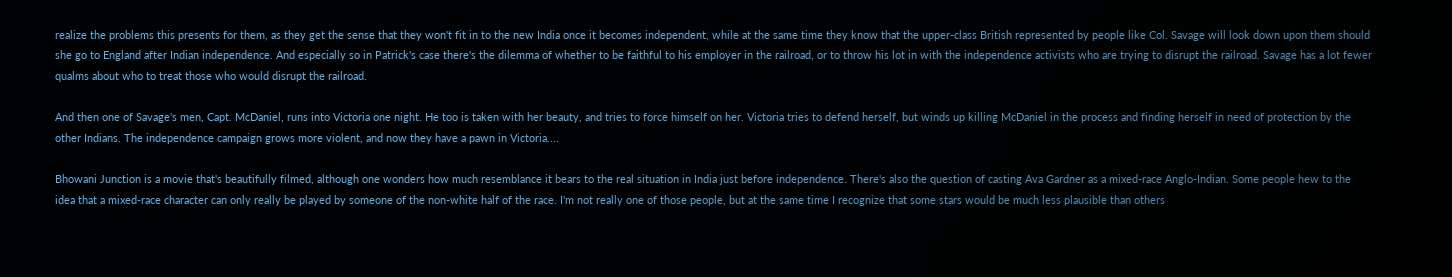realize the problems this presents for them, as they get the sense that they won't fit in to the new India once it becomes independent, while at the same time they know that the upper-class British represented by people like Col. Savage will look down upon them should she go to England after Indian independence. And especially so in Patrick's case there's the dilemma of whether to be faithful to his employer in the railroad, or to throw his lot in with the independence activists who are trying to disrupt the railroad. Savage has a lot fewer qualms about who to treat those who would disrupt the railroad.

And then one of Savage's men, Capt. McDaniel, runs into Victoria one night. He too is taken with her beauty, and tries to force himself on her. Victoria tries to defend herself, but winds up killing McDaniel in the process and finding herself in need of protection by the other Indians. The independence campaign grows more violent, and now they have a pawn in Victoria....

Bhowani Junction is a movie that's beautifully filmed, although one wonders how much resemblance it bears to the real situation in India just before independence. There's also the question of casting Ava Gardner as a mixed-race Anglo-Indian. Some people hew to the idea that a mixed-race character can only really be played by someone of the non-white half of the race. I'm not really one of those people, but at the same time I recognize that some stars would be much less plausible than others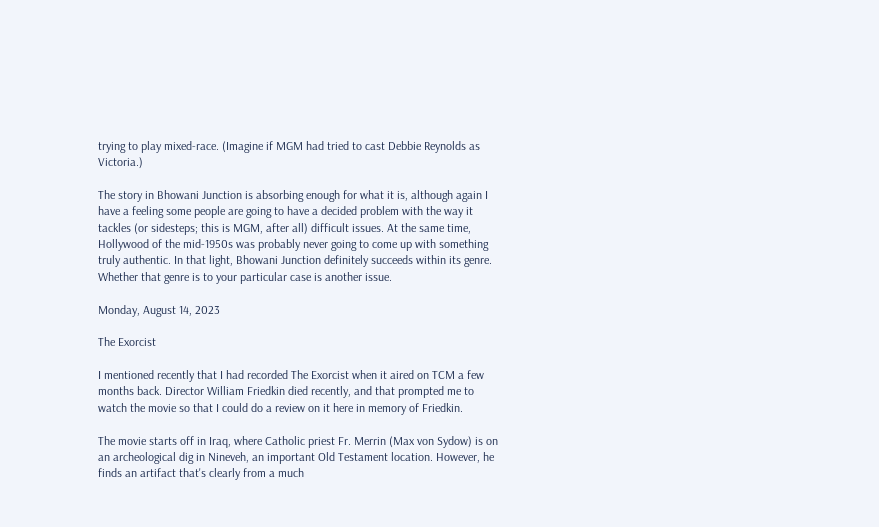trying to play mixed-race. (Imagine if MGM had tried to cast Debbie Reynolds as Victoria.)

The story in Bhowani Junction is absorbing enough for what it is, although again I have a feeling some people are going to have a decided problem with the way it tackles (or sidesteps; this is MGM, after all) difficult issues. At the same time, Hollywood of the mid-1950s was probably never going to come up with something truly authentic. In that light, Bhowani Junction definitely succeeds within its genre. Whether that genre is to your particular case is another issue.

Monday, August 14, 2023

The Exorcist

I mentioned recently that I had recorded The Exorcist when it aired on TCM a few months back. Director William Friedkin died recently, and that prompted me to watch the movie so that I could do a review on it here in memory of Friedkin.

The movie starts off in Iraq, where Catholic priest Fr. Merrin (Max von Sydow) is on an archeological dig in Nineveh, an important Old Testament location. However, he finds an artifact that's clearly from a much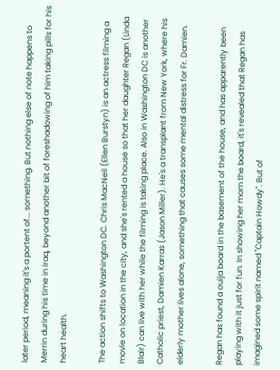later period, meaning it's a portent of... something. But nothing else of note happens to Merrin during his time in Iraq, beyond another bit of foreshadowing of him taking pills for his heart health.

The action shifts to Washington DC. Chris MacNeil (Ellen Burstyn) is an actress filming a movie on location in the city, and she's rented a house so that her daughter Regan (Linda Blair) can live with her while the filming is taking place. Also in Washington DC is another Catholic priest, Damien Karras (Jason Miller). He's a transplant from New York, where his elderly mother lives alone, something that causes some mental distress for Fr. Damien.

Regan has found a ouija board in the basement of the house, and has apparently been playing with it just for fun. In showing her mom the board, it's revealed that Regan has imagined some spirit named "Captain Howdy". But of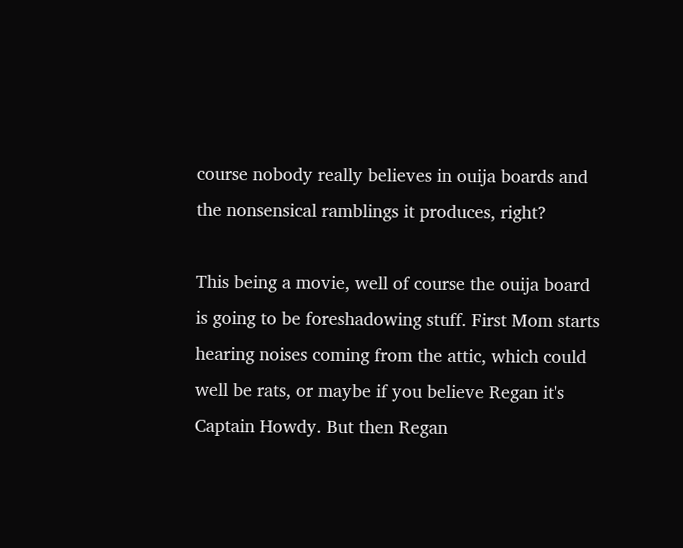course nobody really believes in ouija boards and the nonsensical ramblings it produces, right?

This being a movie, well of course the ouija board is going to be foreshadowing stuff. First Mom starts hearing noises coming from the attic, which could well be rats, or maybe if you believe Regan it's Captain Howdy. But then Regan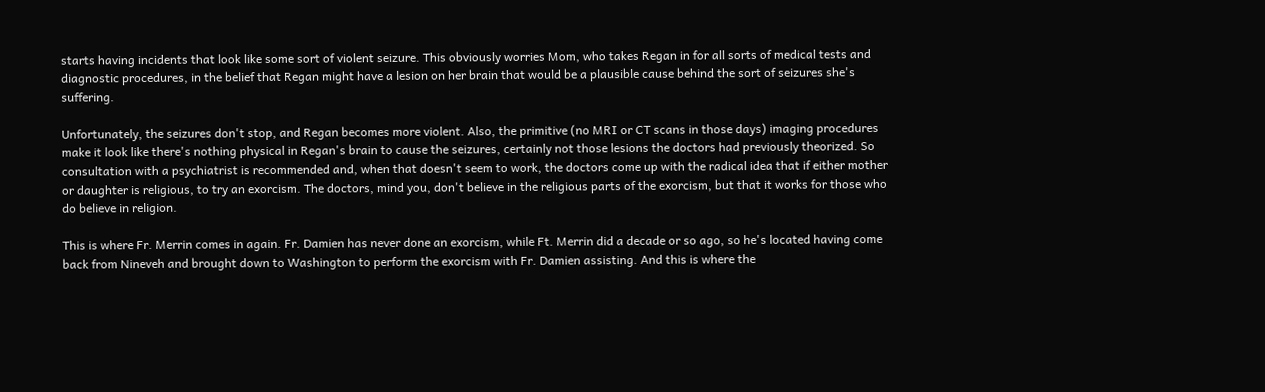starts having incidents that look like some sort of violent seizure. This obviously worries Mom, who takes Regan in for all sorts of medical tests and diagnostic procedures, in the belief that Regan might have a lesion on her brain that would be a plausible cause behind the sort of seizures she's suffering.

Unfortunately, the seizures don't stop, and Regan becomes more violent. Also, the primitive (no MRI or CT scans in those days) imaging procedures make it look like there's nothing physical in Regan's brain to cause the seizures, certainly not those lesions the doctors had previously theorized. So consultation with a psychiatrist is recommended and, when that doesn't seem to work, the doctors come up with the radical idea that if either mother or daughter is religious, to try an exorcism. The doctors, mind you, don't believe in the religious parts of the exorcism, but that it works for those who do believe in religion.

This is where Fr. Merrin comes in again. Fr. Damien has never done an exorcism, while Ft. Merrin did a decade or so ago, so he's located having come back from Nineveh and brought down to Washington to perform the exorcism with Fr. Damien assisting. And this is where the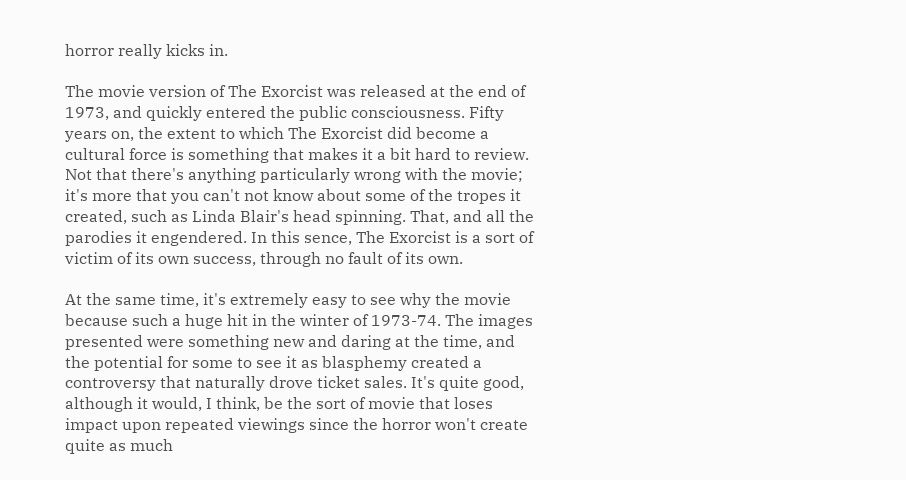horror really kicks in.

The movie version of The Exorcist was released at the end of 1973, and quickly entered the public consciousness. Fifty years on, the extent to which The Exorcist did become a cultural force is something that makes it a bit hard to review. Not that there's anything particularly wrong with the movie; it's more that you can't not know about some of the tropes it created, such as Linda Blair's head spinning. That, and all the parodies it engendered. In this sence, The Exorcist is a sort of victim of its own success, through no fault of its own.

At the same time, it's extremely easy to see why the movie because such a huge hit in the winter of 1973-74. The images presented were something new and daring at the time, and the potential for some to see it as blasphemy created a controversy that naturally drove ticket sales. It's quite good, although it would, I think, be the sort of movie that loses impact upon repeated viewings since the horror won't create quite as much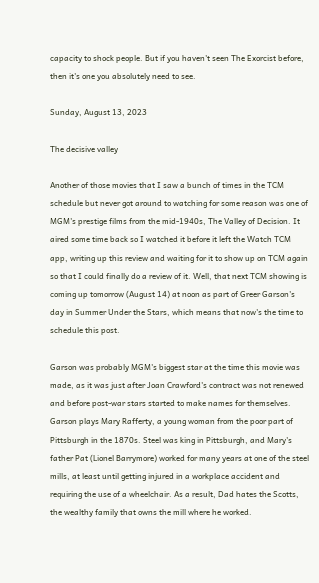capacity to shock people. But if you haven't seen The Exorcist before, then it's one you absolutely need to see.

Sunday, August 13, 2023

The decisive valley

Another of those movies that I saw a bunch of times in the TCM schedule but never got around to watching for some reason was one of MGM's prestige films from the mid-1940s, The Valley of Decision. It aired some time back so I watched it before it left the Watch TCM app, writing up this review and waiting for it to show up on TCM again so that I could finally do a review of it. Well, that next TCM showing is coming up tomorrow (August 14) at noon as part of Greer Garson's day in Summer Under the Stars, which means that now's the time to schedule this post.

Garson was probably MGM's biggest star at the time this movie was made, as it was just after Joan Crawford's contract was not renewed and before post-war stars started to make names for themselves. Garson plays Mary Rafferty, a young woman from the poor part of Pittsburgh in the 1870s. Steel was king in Pittsburgh, and Mary's father Pat (Lionel Barrymore) worked for many years at one of the steel mills, at least until getting injured in a workplace accident and requiring the use of a wheelchair. As a result, Dad hates the Scotts, the wealthy family that owns the mill where he worked.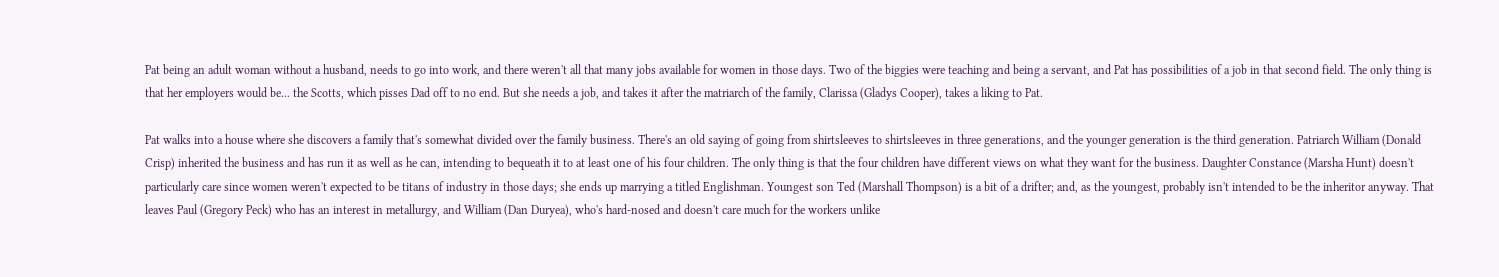Pat being an adult woman without a husband, needs to go into work, and there weren't all that many jobs available for women in those days. Two of the biggies were teaching and being a servant, and Pat has possibilities of a job in that second field. The only thing is that her employers would be... the Scotts, which pisses Dad off to no end. But she needs a job, and takes it after the matriarch of the family, Clarissa (Gladys Cooper), takes a liking to Pat.

Pat walks into a house where she discovers a family that's somewhat divided over the family business. There's an old saying of going from shirtsleeves to shirtsleeves in three generations, and the younger generation is the third generation. Patriarch William (Donald Crisp) inherited the business and has run it as well as he can, intending to bequeath it to at least one of his four children. The only thing is that the four children have different views on what they want for the business. Daughter Constance (Marsha Hunt) doesn't particularly care since women weren't expected to be titans of industry in those days; she ends up marrying a titled Englishman. Youngest son Ted (Marshall Thompson) is a bit of a drifter; and, as the youngest, probably isn't intended to be the inheritor anyway. That leaves Paul (Gregory Peck) who has an interest in metallurgy, and William (Dan Duryea), who's hard-nosed and doesn't care much for the workers unlike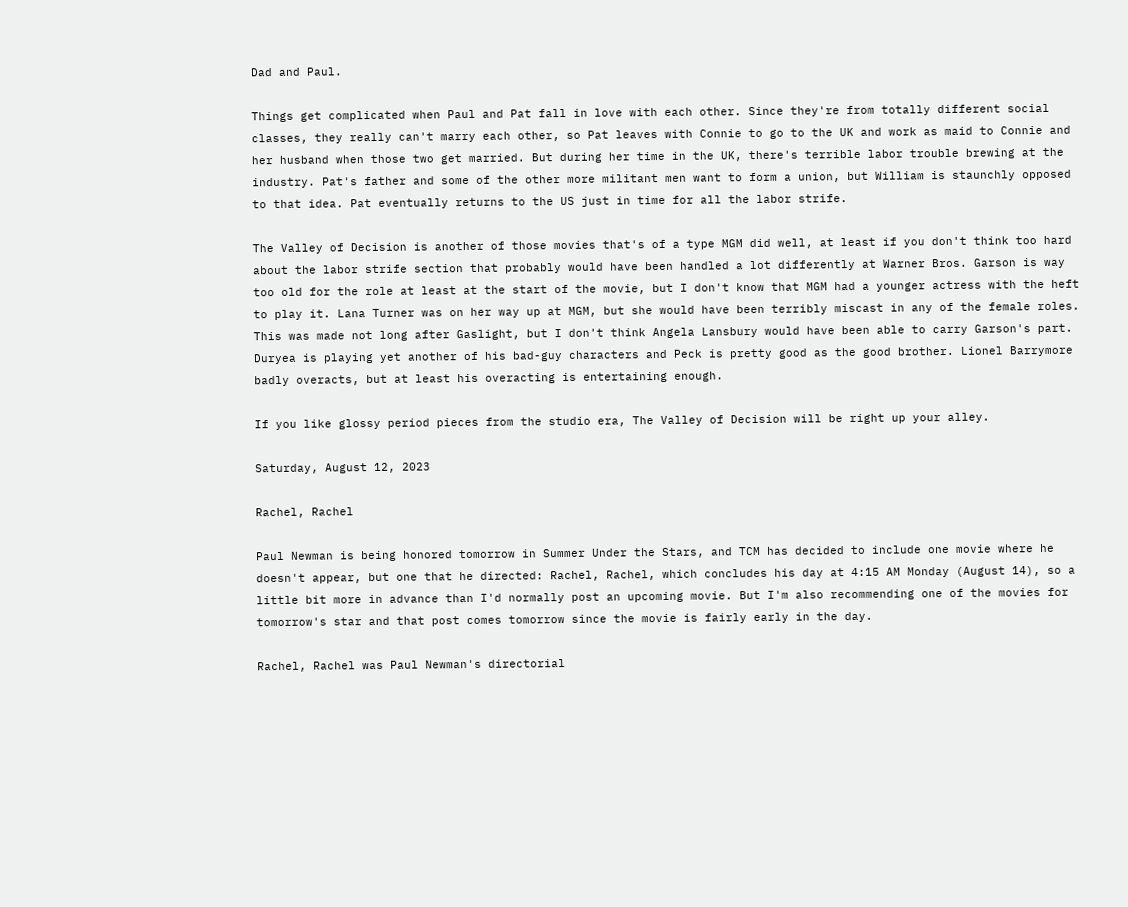Dad and Paul.

Things get complicated when Paul and Pat fall in love with each other. Since they're from totally different social classes, they really can't marry each other, so Pat leaves with Connie to go to the UK and work as maid to Connie and her husband when those two get married. But during her time in the UK, there's terrible labor trouble brewing at the industry. Pat's father and some of the other more militant men want to form a union, but William is staunchly opposed to that idea. Pat eventually returns to the US just in time for all the labor strife.

The Valley of Decision is another of those movies that's of a type MGM did well, at least if you don't think too hard about the labor strife section that probably would have been handled a lot differently at Warner Bros. Garson is way too old for the role at least at the start of the movie, but I don't know that MGM had a younger actress with the heft to play it. Lana Turner was on her way up at MGM, but she would have been terribly miscast in any of the female roles. This was made not long after Gaslight, but I don't think Angela Lansbury would have been able to carry Garson's part. Duryea is playing yet another of his bad-guy characters and Peck is pretty good as the good brother. Lionel Barrymore badly overacts, but at least his overacting is entertaining enough.

If you like glossy period pieces from the studio era, The Valley of Decision will be right up your alley.

Saturday, August 12, 2023

Rachel, Rachel

Paul Newman is being honored tomorrow in Summer Under the Stars, and TCM has decided to include one movie where he doesn't appear, but one that he directed: Rachel, Rachel, which concludes his day at 4:15 AM Monday (August 14), so a little bit more in advance than I'd normally post an upcoming movie. But I'm also recommending one of the movies for tomorrow's star and that post comes tomorrow since the movie is fairly early in the day.

Rachel, Rachel was Paul Newman's directorial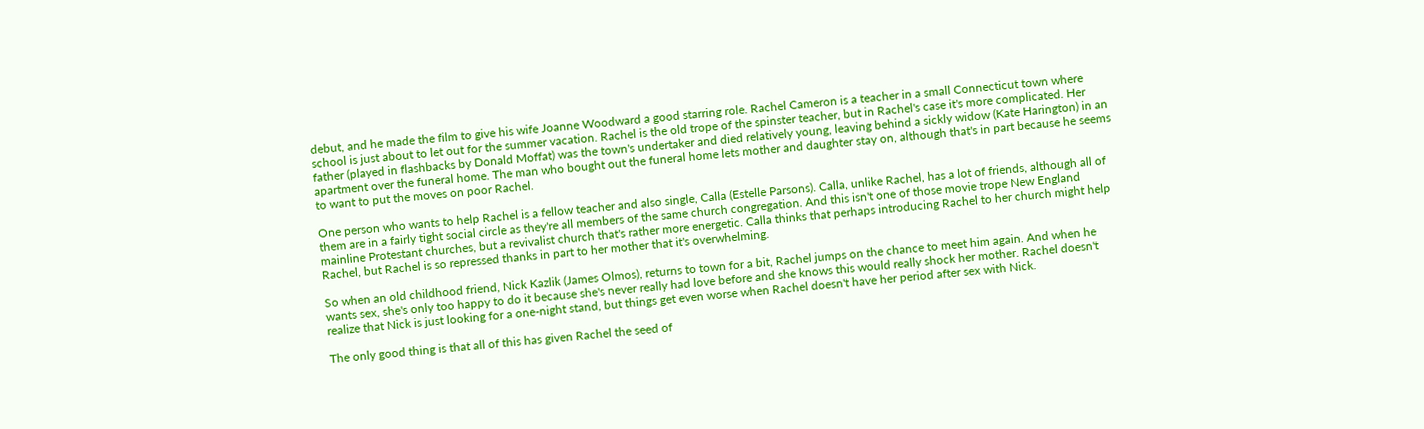debut, and he made the film to give his wife Joanne Woodward a good starring role. Rachel Cameron is a teacher in a small Connecticut town where school is just about to let out for the summer vacation. Rachel is the old trope of the spinster teacher, but in Rachel's case it's more complicated. Her father (played in flashbacks by Donald Moffat) was the town's undertaker and died relatively young, leaving behind a sickly widow (Kate Harington) in an apartment over the funeral home. The man who bought out the funeral home lets mother and daughter stay on, although that's in part because he seems to want to put the moves on poor Rachel.

One person who wants to help Rachel is a fellow teacher and also single, Calla (Estelle Parsons). Calla, unlike Rachel, has a lot of friends, although all of them are in a fairly tight social circle as they're all members of the same church congregation. And this isn't one of those movie trope New England mainline Protestant churches, but a revivalist church that's rather more energetic. Calla thinks that perhaps introducing Rachel to her church might help Rachel, but Rachel is so repressed thanks in part to her mother that it's overwhelming.

So when an old childhood friend, Nick Kazlik (James Olmos), returns to town for a bit, Rachel jumps on the chance to meet him again. And when he wants sex, she's only too happy to do it because she's never really had love before and she knows this would really shock her mother. Rachel doesn't realize that Nick is just looking for a one-night stand, but things get even worse when Rachel doesn't have her period after sex with Nick.

The only good thing is that all of this has given Rachel the seed of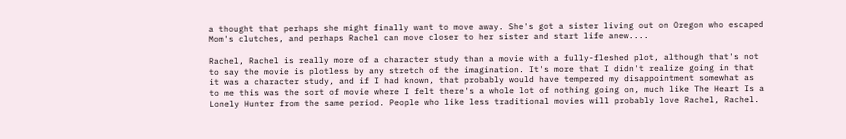a thought that perhaps she might finally want to move away. She's got a sister living out on Oregon who escaped Mom's clutches, and perhaps Rachel can move closer to her sister and start life anew....

Rachel, Rachel is really more of a character study than a movie with a fully-fleshed plot, although that's not to say the movie is plotless by any stretch of the imagination. It's more that I didn't realize going in that it was a character study, and if I had known, that probably would have tempered my disappointment somewhat as to me this was the sort of movie where I felt there's a whole lot of nothing going on, much like The Heart Is a Lonely Hunter from the same period. People who like less traditional movies will probably love Rachel, Rachel.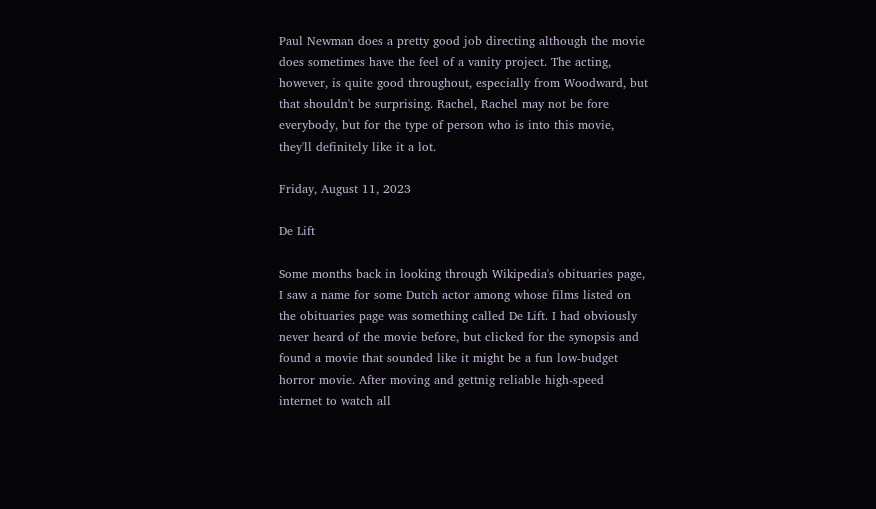Paul Newman does a pretty good job directing although the movie does sometimes have the feel of a vanity project. The acting, however, is quite good throughout, especially from Woodward, but that shouldn't be surprising. Rachel, Rachel may not be fore everybody, but for the type of person who is into this movie, they'll definitely like it a lot.

Friday, August 11, 2023

De Lift

Some months back in looking through Wikipedia's obituaries page, I saw a name for some Dutch actor among whose films listed on the obituaries page was something called De Lift. I had obviously never heard of the movie before, but clicked for the synopsis and found a movie that sounded like it might be a fun low-budget horror movie. After moving and gettnig reliable high-speed internet to watch all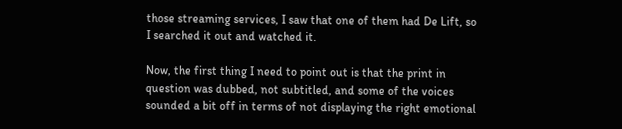those streaming services, I saw that one of them had De Lift, so I searched it out and watched it.

Now, the first thing I need to point out is that the print in question was dubbed, not subtitled, and some of the voices sounded a bit off in terms of not displaying the right emotional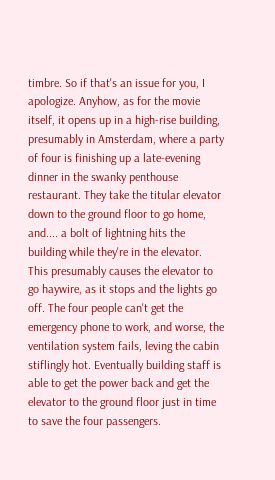timbre. So if that's an issue for you, I apologize. Anyhow, as for the movie itself, it opens up in a high-rise building, presumably in Amsterdam, where a party of four is finishing up a late-evening dinner in the swanky penthouse restaurant. They take the titular elevator down to the ground floor to go home, and.... a bolt of lightning hits the building while they're in the elevator. This presumably causes the elevator to go haywire, as it stops and the lights go off. The four people can't get the emergency phone to work, and worse, the ventilation system fails, leving the cabin stiflingly hot. Eventually building staff is able to get the power back and get the elevator to the ground floor just in time to save the four passengers.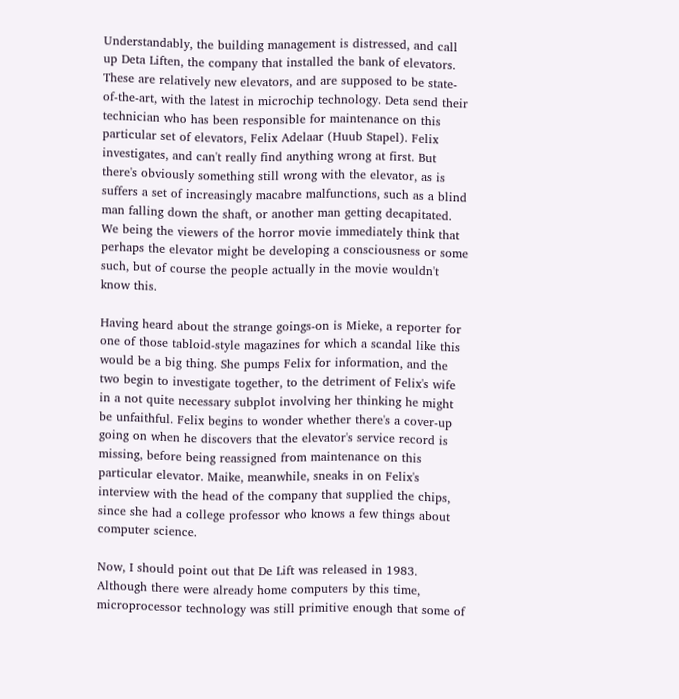Understandably, the building management is distressed, and call up Deta Liften, the company that installed the bank of elevators. These are relatively new elevators, and are supposed to be state-of-the-art, with the latest in microchip technology. Deta send their technician who has been responsible for maintenance on this particular set of elevators, Felix Adelaar (Huub Stapel). Felix investigates, and can't really find anything wrong at first. But there's obviously something still wrong with the elevator, as is suffers a set of increasingly macabre malfunctions, such as a blind man falling down the shaft, or another man getting decapitated. We being the viewers of the horror movie immediately think that perhaps the elevator might be developing a consciousness or some such, but of course the people actually in the movie wouldn't know this.

Having heard about the strange goings-on is Mieke, a reporter for one of those tabloid-style magazines for which a scandal like this would be a big thing. She pumps Felix for information, and the two begin to investigate together, to the detriment of Felix's wife in a not quite necessary subplot involving her thinking he might be unfaithful. Felix begins to wonder whether there's a cover-up going on when he discovers that the elevator's service record is missing, before being reassigned from maintenance on this particular elevator. Maike, meanwhile, sneaks in on Felix's interview with the head of the company that supplied the chips, since she had a college professor who knows a few things about computer science.

Now, I should point out that De Lift was released in 1983. Although there were already home computers by this time, microprocessor technology was still primitive enough that some of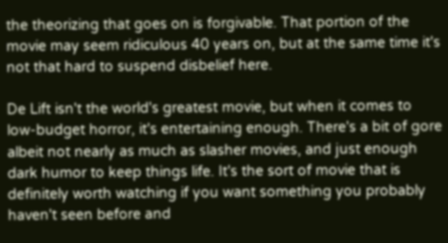the theorizing that goes on is forgivable. That portion of the movie may seem ridiculous 40 years on, but at the same time it's not that hard to suspend disbelief here.

De Lift isn't the world's greatest movie, but when it comes to low-budget horror, it's entertaining enough. There's a bit of gore albeit not nearly as much as slasher movies, and just enough dark humor to keep things life. It's the sort of movie that is definitely worth watching if you want something you probably haven't seen before and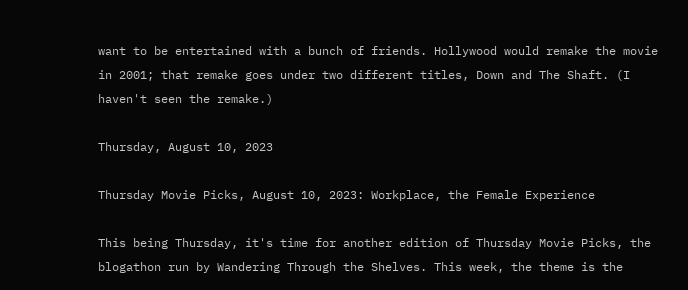want to be entertained with a bunch of friends. Hollywood would remake the movie in 2001; that remake goes under two different titles, Down and The Shaft. (I haven't seen the remake.)

Thursday, August 10, 2023

Thursday Movie Picks, August 10, 2023: Workplace, the Female Experience

This being Thursday, it's time for another edition of Thursday Movie Picks, the blogathon run by Wandering Through the Shelves. This week, the theme is the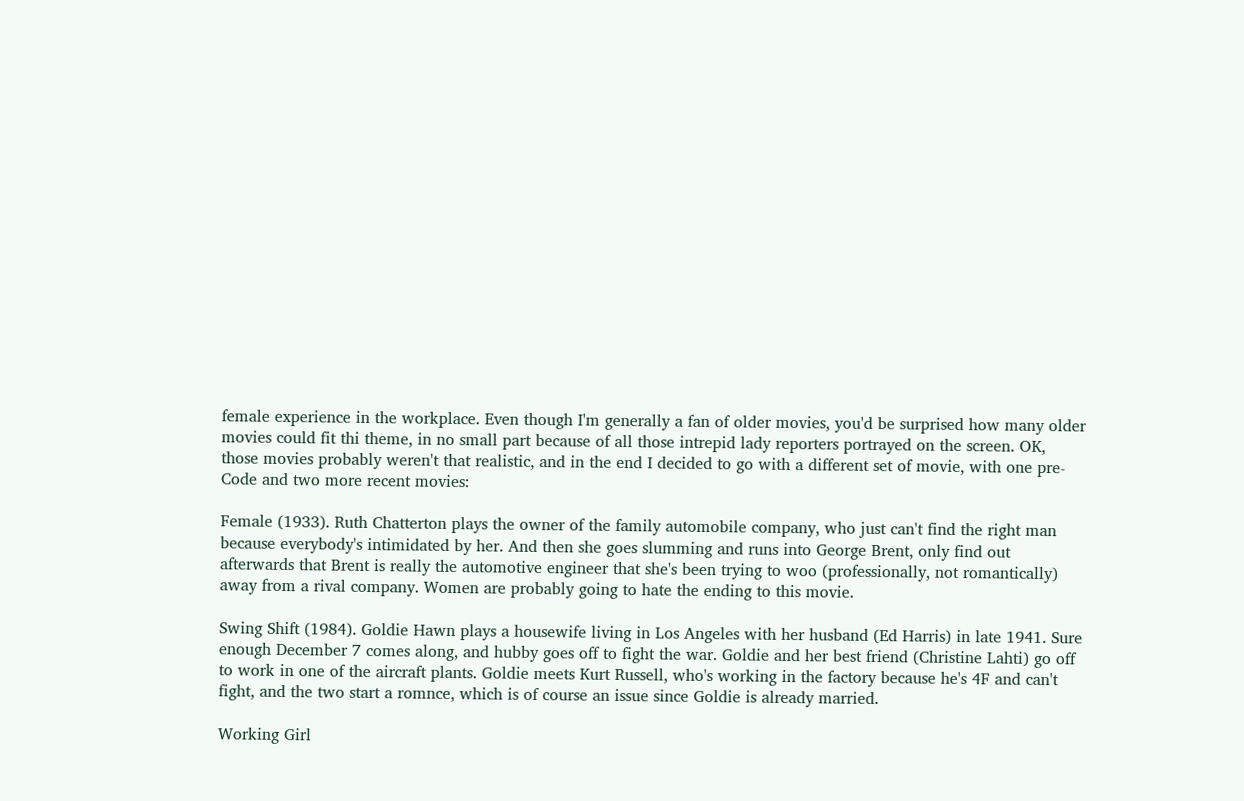female experience in the workplace. Even though I'm generally a fan of older movies, you'd be surprised how many older movies could fit thi theme, in no small part because of all those intrepid lady reporters portrayed on the screen. OK, those movies probably weren't that realistic, and in the end I decided to go with a different set of movie, with one pre-Code and two more recent movies:

Female (1933). Ruth Chatterton plays the owner of the family automobile company, who just can't find the right man because everybody's intimidated by her. And then she goes slumming and runs into George Brent, only find out afterwards that Brent is really the automotive engineer that she's been trying to woo (professionally, not romantically) away from a rival company. Women are probably going to hate the ending to this movie.

Swing Shift (1984). Goldie Hawn plays a housewife living in Los Angeles with her husband (Ed Harris) in late 1941. Sure enough December 7 comes along, and hubby goes off to fight the war. Goldie and her best friend (Christine Lahti) go off to work in one of the aircraft plants. Goldie meets Kurt Russell, who's working in the factory because he's 4F and can't fight, and the two start a romnce, which is of course an issue since Goldie is already married.

Working Girl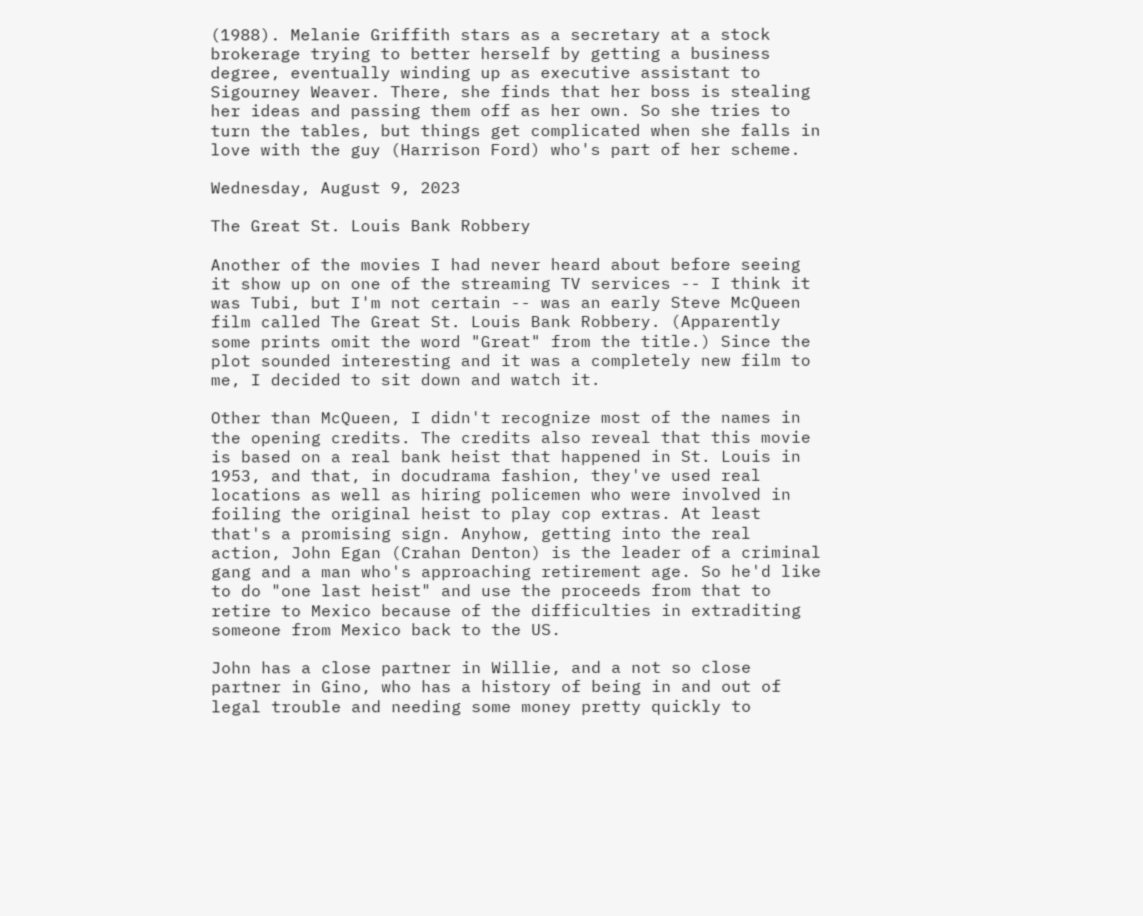(1988). Melanie Griffith stars as a secretary at a stock brokerage trying to better herself by getting a business degree, eventually winding up as executive assistant to Sigourney Weaver. There, she finds that her boss is stealing her ideas and passing them off as her own. So she tries to turn the tables, but things get complicated when she falls in love with the guy (Harrison Ford) who's part of her scheme.

Wednesday, August 9, 2023

The Great St. Louis Bank Robbery

Another of the movies I had never heard about before seeing it show up on one of the streaming TV services -- I think it was Tubi, but I'm not certain -- was an early Steve McQueen film called The Great St. Louis Bank Robbery. (Apparently some prints omit the word "Great" from the title.) Since the plot sounded interesting and it was a completely new film to me, I decided to sit down and watch it.

Other than McQueen, I didn't recognize most of the names in the opening credits. The credits also reveal that this movie is based on a real bank heist that happened in St. Louis in 1953, and that, in docudrama fashion, they've used real locations as well as hiring policemen who were involved in foiling the original heist to play cop extras. At least that's a promising sign. Anyhow, getting into the real action, John Egan (Crahan Denton) is the leader of a criminal gang and a man who's approaching retirement age. So he'd like to do "one last heist" and use the proceeds from that to retire to Mexico because of the difficulties in extraditing someone from Mexico back to the US.

John has a close partner in Willie, and a not so close partner in Gino, who has a history of being in and out of legal trouble and needing some money pretty quickly to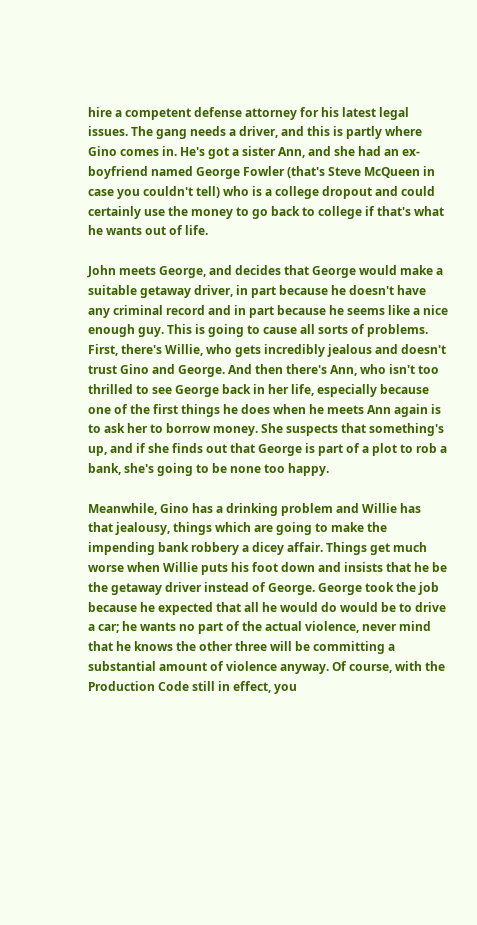hire a competent defense attorney for his latest legal issues. The gang needs a driver, and this is partly where Gino comes in. He's got a sister Ann, and she had an ex-boyfriend named George Fowler (that's Steve McQueen in case you couldn't tell) who is a college dropout and could certainly use the money to go back to college if that's what he wants out of life.

John meets George, and decides that George would make a suitable getaway driver, in part because he doesn't have any criminal record and in part because he seems like a nice enough guy. This is going to cause all sorts of problems. First, there's Willie, who gets incredibly jealous and doesn't trust Gino and George. And then there's Ann, who isn't too thrilled to see George back in her life, especially because one of the first things he does when he meets Ann again is to ask her to borrow money. She suspects that something's up, and if she finds out that George is part of a plot to rob a bank, she's going to be none too happy.

Meanwhile, Gino has a drinking problem and Willie has that jealousy, things which are going to make the impending bank robbery a dicey affair. Things get much worse when Willie puts his foot down and insists that he be the getaway driver instead of George. George took the job because he expected that all he would do would be to drive a car; he wants no part of the actual violence, never mind that he knows the other three will be committing a substantial amount of violence anyway. Of course, with the Production Code still in effect, you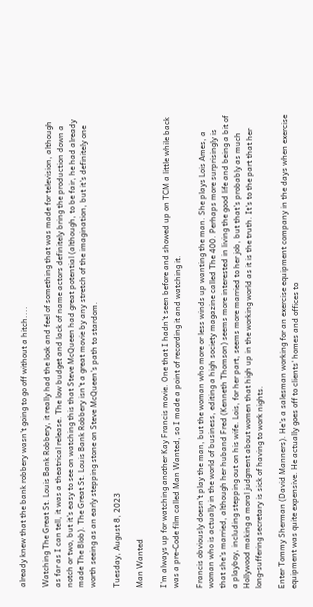already knew that the bank robbery wasn't going to go off without a hitch....

Watching The Great St. Louis Bank Robbery, it really had the look and feel of something that was made for television, although as far as I can tell, it was a theatrical release. The low budget and lack of name actors definitely bring the production down a notch or two, but it's easy to see on watching this that Steve McQueen had great potential (although, to be fair, he had already made The Blob). The Great St. Louis Bank Robbery isn't a great movie by any stretch of the imagination, but it's definitely one worth seeing as an early stepping stone on Steve McQueen's path to stardom.

Tuesday, August 8, 2023

Man Wanted

I'm always up for watching another Kay Francis movie. One that I hadn't seen before and showed up on TCM a little while back was a pre-Code film called Man Wanted, so I made a point of recording it and watching it.

Francis obviously doesn't play the man, but the woman who more or less winds up wanting the man. She plays Lois Ames, a woman who is actually in the world of business, editing a high society magazine called The 400. Perhaps more surprisingly is that she's married, although her huband Fred (Kenneth Thomson) seems more interested in living the good life and being a bit of a playboy, including stepping out on his wife. Lois, for her part, seems more married to her job, but that's probably as much Hollywood making a moral judgment about women that high up in the working world as it is the truth. It's to the part that her long-suffering secretary is sick of having to work nights.

Enter Tommy Sherman (David Manners). He's a salesman working for an exercise equipment company in the days when exercise equipment was quite expensive. He actually goes off to clients' homes and offices to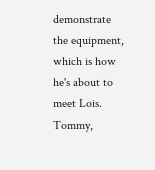demonstrate the equipment, which is how he's about to meet Lois. Tommy,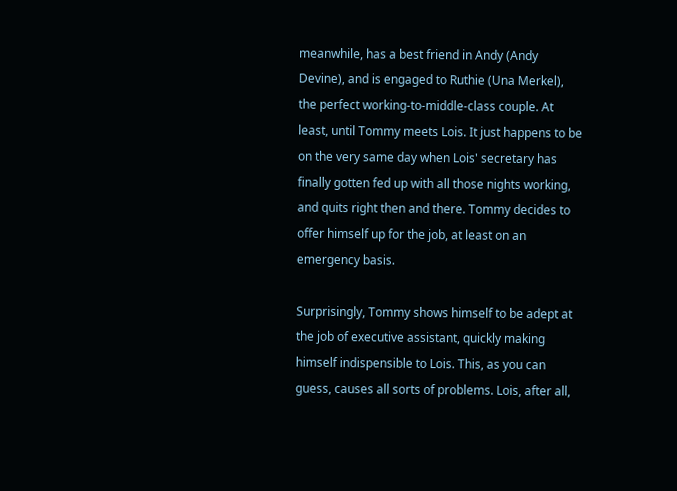meanwhile, has a best friend in Andy (Andy Devine), and is engaged to Ruthie (Una Merkel), the perfect working-to-middle-class couple. At least, until Tommy meets Lois. It just happens to be on the very same day when Lois' secretary has finally gotten fed up with all those nights working, and quits right then and there. Tommy decides to offer himself up for the job, at least on an emergency basis.

Surprisingly, Tommy shows himself to be adept at the job of executive assistant, quickly making himself indispensible to Lois. This, as you can guess, causes all sorts of problems. Lois, after all,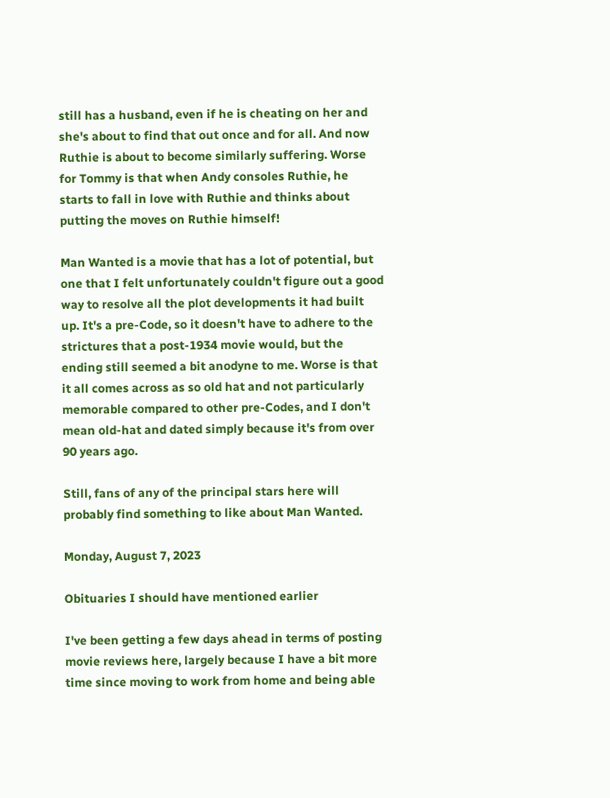still has a husband, even if he is cheating on her and she's about to find that out once and for all. And now Ruthie is about to become similarly suffering. Worse for Tommy is that when Andy consoles Ruthie, he starts to fall in love with Ruthie and thinks about putting the moves on Ruthie himself!

Man Wanted is a movie that has a lot of potential, but one that I felt unfortunately couldn't figure out a good way to resolve all the plot developments it had built up. It's a pre-Code, so it doesn't have to adhere to the strictures that a post-1934 movie would, but the ending still seemed a bit anodyne to me. Worse is that it all comes across as so old hat and not particularly memorable compared to other pre-Codes, and I don't mean old-hat and dated simply because it's from over 90 years ago.

Still, fans of any of the principal stars here will probably find something to like about Man Wanted.

Monday, August 7, 2023

Obituaries I should have mentioned earlier

I've been getting a few days ahead in terms of posting movie reviews here, largely because I have a bit more time since moving to work from home and being able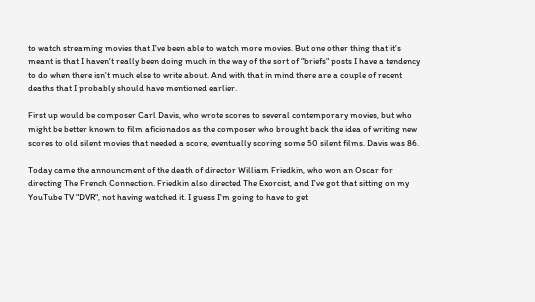to watch streaming movies that I've been able to watch more movies. But one other thing that it's meant is that I haven't really been doing much in the way of the sort of "briefs" posts I have a tendency to do when there isn't much else to write about. And with that in mind there are a couple of recent deaths that I probably should have mentioned earlier.

First up would be composer Carl Davis, who wrote scores to several contemporary movies, but who might be better known to film aficionados as the composer who brought back the idea of writing new scores to old silent movies that needed a score, eventually scoring some 50 silent films. Davis was 86.

Today came the announcment of the death of director William Friedkin, who won an Oscar for directing The French Connection. Friedkin also directed The Exorcist, and I've got that sitting on my YouTube TV "DVR", not having watched it. I guess I'm going to have to get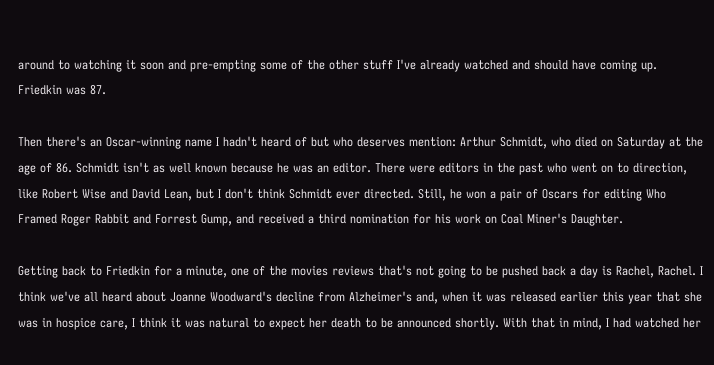around to watching it soon and pre-empting some of the other stuff I've already watched and should have coming up. Friedkin was 87.

Then there's an Oscar-winning name I hadn't heard of but who deserves mention: Arthur Schmidt, who died on Saturday at the age of 86. Schmidt isn't as well known because he was an editor. There were editors in the past who went on to direction, like Robert Wise and David Lean, but I don't think Schmidt ever directed. Still, he won a pair of Oscars for editing Who Framed Roger Rabbit and Forrest Gump, and received a third nomination for his work on Coal Miner's Daughter.

Getting back to Friedkin for a minute, one of the movies reviews that's not going to be pushed back a day is Rachel, Rachel. I think we've all heard about Joanne Woodward's decline from Alzheimer's and, when it was released earlier this year that she was in hospice care, I think it was natural to expect her death to be announced shortly. With that in mind, I had watched her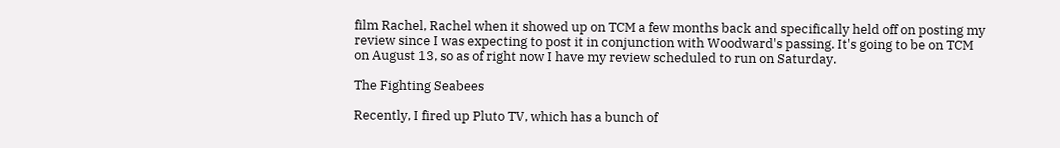film Rachel, Rachel when it showed up on TCM a few months back and specifically held off on posting my review since I was expecting to post it in conjunction with Woodward's passing. It's going to be on TCM on August 13, so as of right now I have my review scheduled to run on Saturday.

The Fighting Seabees

Recently, I fired up Pluto TV, which has a bunch of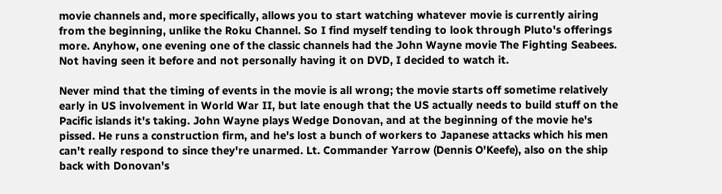movie channels and, more specifically, allows you to start watching whatever movie is currently airing from the beginning, unlike the Roku Channel. So I find myself tending to look through Pluto's offerings more. Anyhow, one evening one of the classic channels had the John Wayne movie The Fighting Seabees. Not having seen it before and not personally having it on DVD, I decided to watch it.

Never mind that the timing of events in the movie is all wrong; the movie starts off sometime relatively early in US involvement in World War II, but late enough that the US actually needs to build stuff on the Pacific islands it's taking. John Wayne plays Wedge Donovan, and at the beginning of the movie he's pissed. He runs a construction firm, and he's lost a bunch of workers to Japanese attacks which his men can't really respond to since they're unarmed. Lt. Commander Yarrow (Dennis O'Keefe), also on the ship back with Donovan's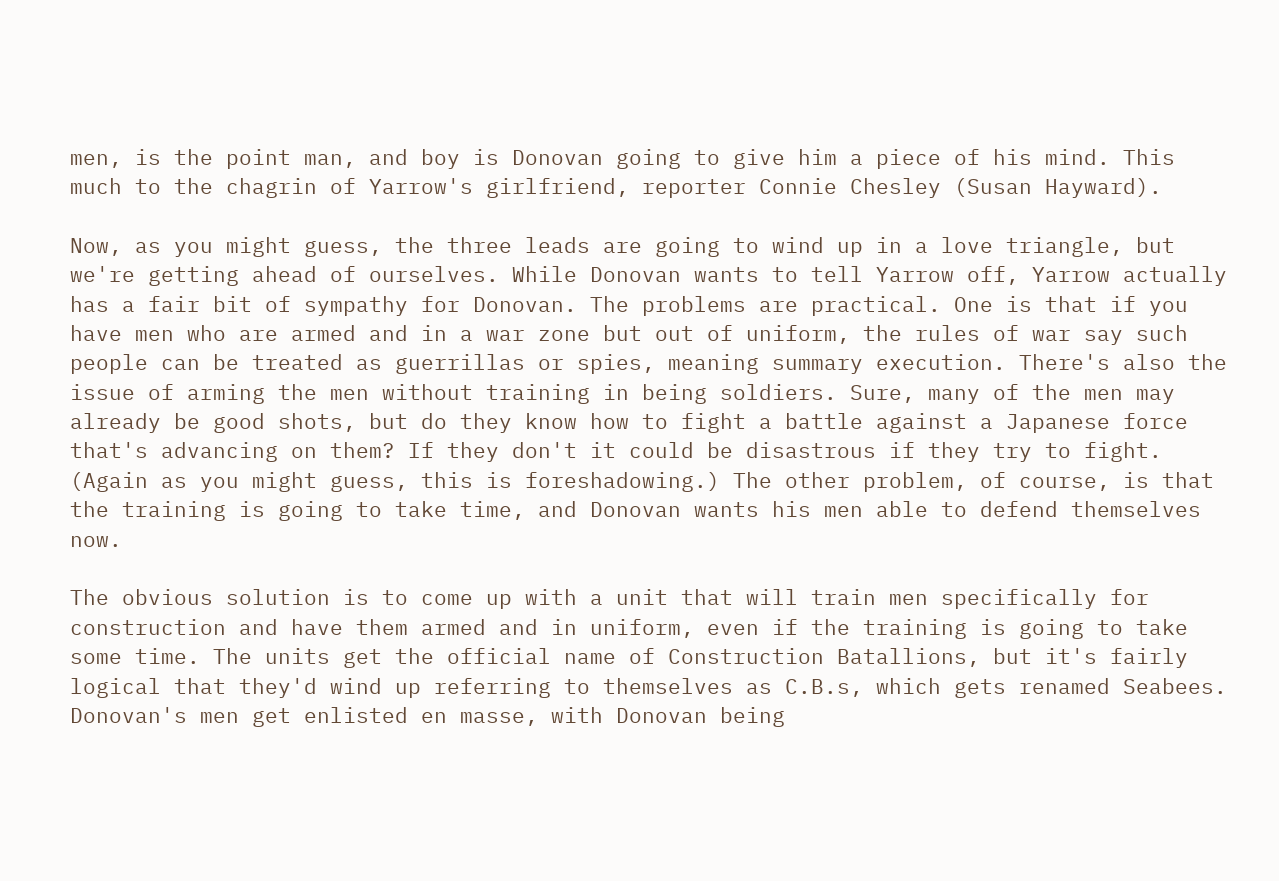men, is the point man, and boy is Donovan going to give him a piece of his mind. This much to the chagrin of Yarrow's girlfriend, reporter Connie Chesley (Susan Hayward).

Now, as you might guess, the three leads are going to wind up in a love triangle, but we're getting ahead of ourselves. While Donovan wants to tell Yarrow off, Yarrow actually has a fair bit of sympathy for Donovan. The problems are practical. One is that if you have men who are armed and in a war zone but out of uniform, the rules of war say such people can be treated as guerrillas or spies, meaning summary execution. There's also the issue of arming the men without training in being soldiers. Sure, many of the men may already be good shots, but do they know how to fight a battle against a Japanese force that's advancing on them? If they don't it could be disastrous if they try to fight. (Again as you might guess, this is foreshadowing.) The other problem, of course, is that the training is going to take time, and Donovan wants his men able to defend themselves now.

The obvious solution is to come up with a unit that will train men specifically for construction and have them armed and in uniform, even if the training is going to take some time. The units get the official name of Construction Batallions, but it's fairly logical that they'd wind up referring to themselves as C.B.s, which gets renamed Seabees. Donovan's men get enlisted en masse, with Donovan being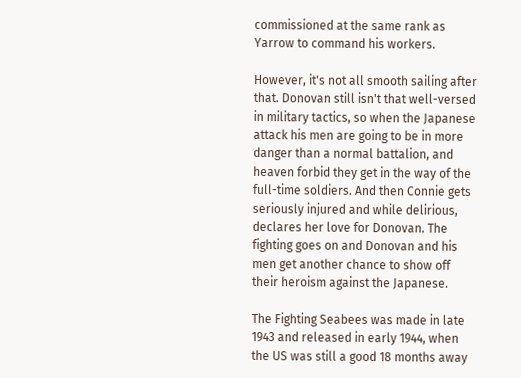commissioned at the same rank as Yarrow to command his workers.

However, it's not all smooth sailing after that. Donovan still isn't that well-versed in military tactics, so when the Japanese attack his men are going to be in more danger than a normal battalion, and heaven forbid they get in the way of the full-time soldiers. And then Connie gets seriously injured and while delirious, declares her love for Donovan. The fighting goes on and Donovan and his men get another chance to show off their heroism against the Japanese.

The Fighting Seabees was made in late 1943 and released in early 1944, when the US was still a good 18 months away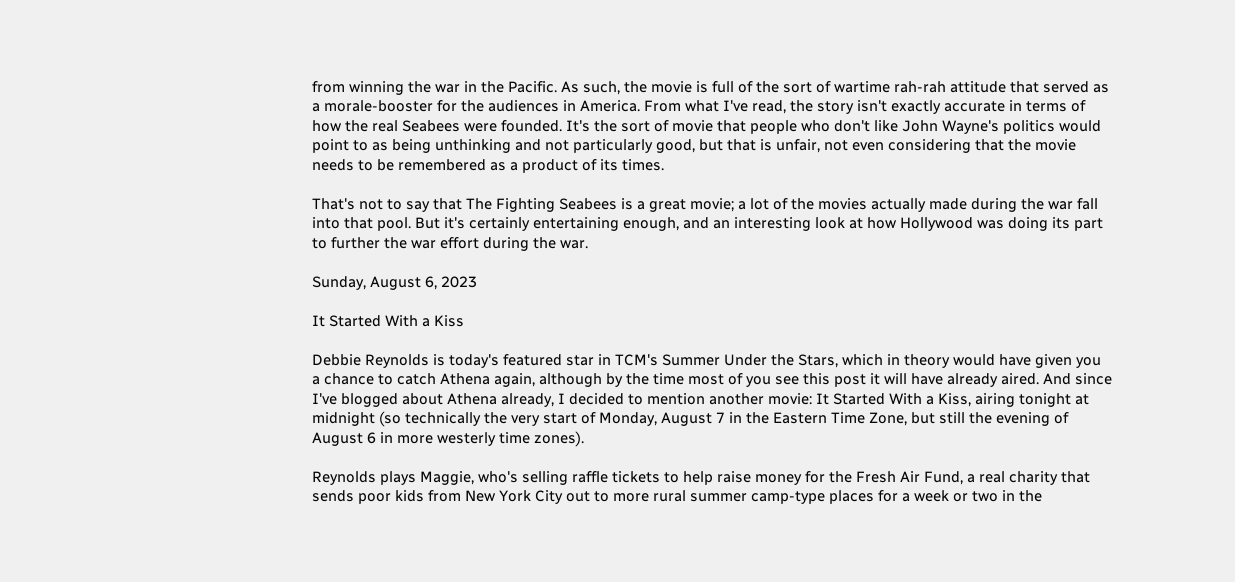from winning the war in the Pacific. As such, the movie is full of the sort of wartime rah-rah attitude that served as a morale-booster for the audiences in America. From what I've read, the story isn't exactly accurate in terms of how the real Seabees were founded. It's the sort of movie that people who don't like John Wayne's politics would point to as being unthinking and not particularly good, but that is unfair, not even considering that the movie needs to be remembered as a product of its times.

That's not to say that The Fighting Seabees is a great movie; a lot of the movies actually made during the war fall into that pool. But it's certainly entertaining enough, and an interesting look at how Hollywood was doing its part to further the war effort during the war.

Sunday, August 6, 2023

It Started With a Kiss

Debbie Reynolds is today's featured star in TCM's Summer Under the Stars, which in theory would have given you a chance to catch Athena again, although by the time most of you see this post it will have already aired. And since I've blogged about Athena already, I decided to mention another movie: It Started With a Kiss, airing tonight at midnight (so technically the very start of Monday, August 7 in the Eastern Time Zone, but still the evening of August 6 in more westerly time zones).

Reynolds plays Maggie, who's selling raffle tickets to help raise money for the Fresh Air Fund, a real charity that sends poor kids from New York City out to more rural summer camp-type places for a week or two in the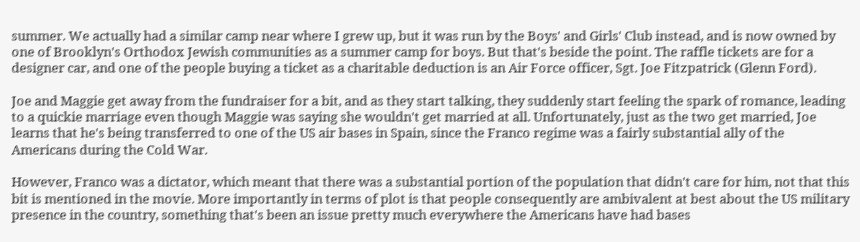summer. We actually had a similar camp near where I grew up, but it was run by the Boys' and Girls' Club instead, and is now owned by one of Brooklyn's Orthodox Jewish communities as a summer camp for boys. But that's beside the point. The raffle tickets are for a designer car, and one of the people buying a ticket as a charitable deduction is an Air Force officer, Sgt. Joe Fitzpatrick (Glenn Ford).

Joe and Maggie get away from the fundraiser for a bit, and as they start talking, they suddenly start feeling the spark of romance, leading to a quickie marriage even though Maggie was saying she wouldn't get married at all. Unfortunately, just as the two get married, Joe learns that he's being transferred to one of the US air bases in Spain, since the Franco regime was a fairly substantial ally of the Americans during the Cold War.

However, Franco was a dictator, which meant that there was a substantial portion of the population that didn't care for him, not that this bit is mentioned in the movie. More importantly in terms of plot is that people consequently are ambivalent at best about the US military presence in the country, something that's been an issue pretty much everywhere the Americans have had bases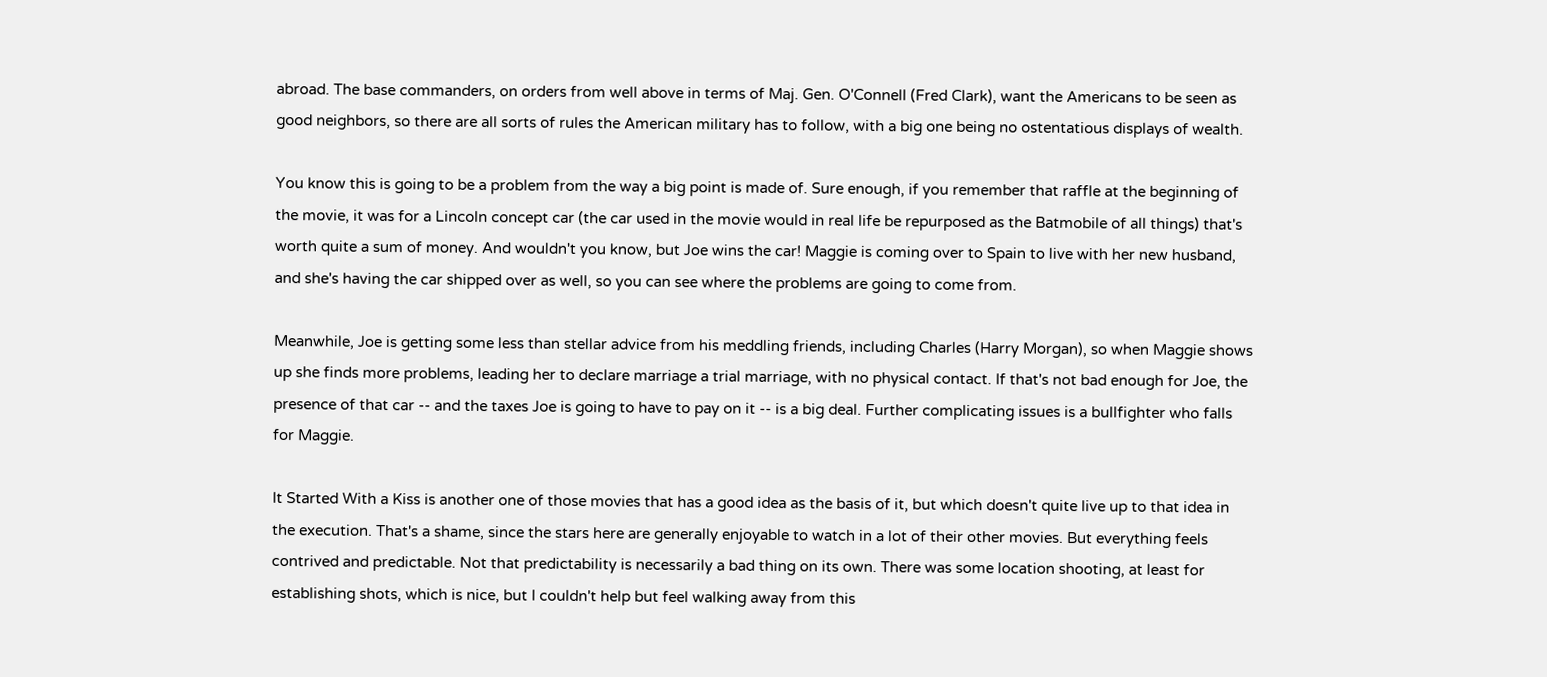abroad. The base commanders, on orders from well above in terms of Maj. Gen. O'Connell (Fred Clark), want the Americans to be seen as good neighbors, so there are all sorts of rules the American military has to follow, with a big one being no ostentatious displays of wealth.

You know this is going to be a problem from the way a big point is made of. Sure enough, if you remember that raffle at the beginning of the movie, it was for a Lincoln concept car (the car used in the movie would in real life be repurposed as the Batmobile of all things) that's worth quite a sum of money. And wouldn't you know, but Joe wins the car! Maggie is coming over to Spain to live with her new husband, and she's having the car shipped over as well, so you can see where the problems are going to come from.

Meanwhile, Joe is getting some less than stellar advice from his meddling friends, including Charles (Harry Morgan), so when Maggie shows up she finds more problems, leading her to declare marriage a trial marriage, with no physical contact. If that's not bad enough for Joe, the presence of that car -- and the taxes Joe is going to have to pay on it -- is a big deal. Further complicating issues is a bullfighter who falls for Maggie.

It Started With a Kiss is another one of those movies that has a good idea as the basis of it, but which doesn't quite live up to that idea in the execution. That's a shame, since the stars here are generally enjoyable to watch in a lot of their other movies. But everything feels contrived and predictable. Not that predictability is necessarily a bad thing on its own. There was some location shooting, at least for establishing shots, which is nice, but I couldn't help but feel walking away from this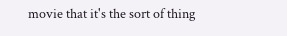movie that it's the sort of thing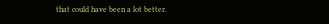that could have been a lot better.